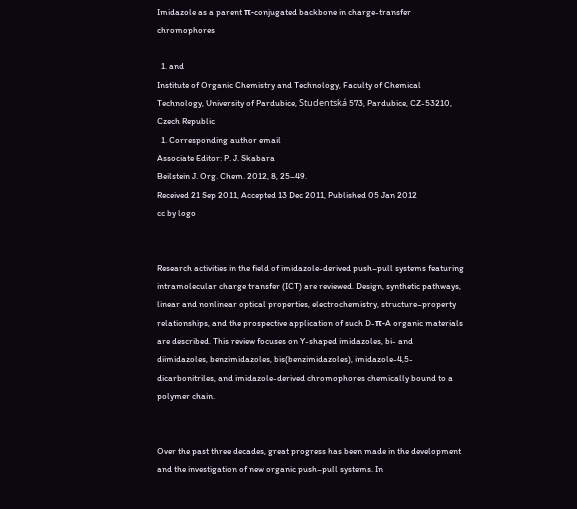Imidazole as a parent π-conjugated backbone in charge-transfer chromophores

  1. and
Institute of Organic Chemistry and Technology, Faculty of Chemical Technology, University of Pardubice, Studentská 573, Pardubice, CZ-53210, Czech Republic
  1. Corresponding author email
Associate Editor: P. J. Skabara
Beilstein J. Org. Chem. 2012, 8, 25–49.
Received 21 Sep 2011, Accepted 13 Dec 2011, Published 05 Jan 2012
cc by logo


Research activities in the field of imidazole-derived push–pull systems featuring intramolecular charge transfer (ICT) are reviewed. Design, synthetic pathways, linear and nonlinear optical properties, electrochemistry, structure–property relationships, and the prospective application of such D-π-A organic materials are described. This review focuses on Y-shaped imidazoles, bi- and diimidazoles, benzimidazoles, bis(benzimidazoles), imidazole-4,5-dicarbonitriles, and imidazole-derived chromophores chemically bound to a polymer chain.


Over the past three decades, great progress has been made in the development and the investigation of new organic push–pull systems. In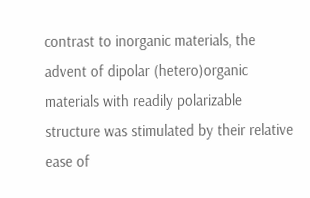contrast to inorganic materials, the advent of dipolar (hetero)organic materials with readily polarizable structure was stimulated by their relative ease of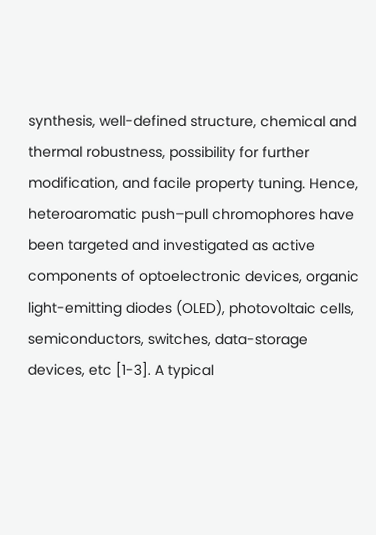synthesis, well-defined structure, chemical and thermal robustness, possibility for further modification, and facile property tuning. Hence, heteroaromatic push–pull chromophores have been targeted and investigated as active components of optoelectronic devices, organic light-emitting diodes (OLED), photovoltaic cells, semiconductors, switches, data-storage devices, etc [1-3]. A typical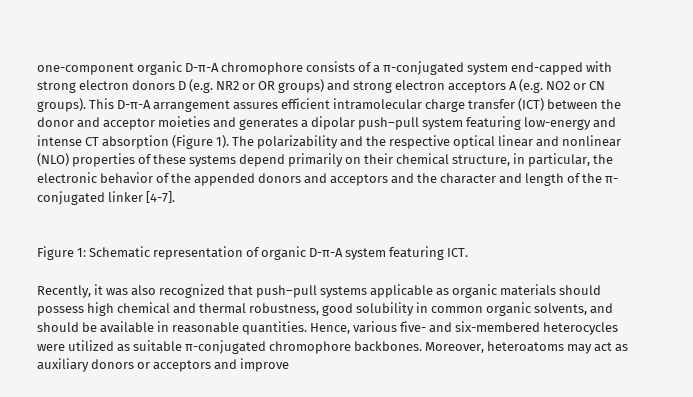one-component organic D-π-A chromophore consists of a π-conjugated system end-capped with strong electron donors D (e.g. NR2 or OR groups) and strong electron acceptors A (e.g. NO2 or CN groups). This D-π-A arrangement assures efficient intramolecular charge transfer (ICT) between the donor and acceptor moieties and generates a dipolar push–pull system featuring low-energy and intense CT absorption (Figure 1). The polarizability and the respective optical linear and nonlinear (NLO) properties of these systems depend primarily on their chemical structure, in particular, the electronic behavior of the appended donors and acceptors and the character and length of the π-conjugated linker [4-7].


Figure 1: Schematic representation of organic D-π-A system featuring ICT.

Recently, it was also recognized that push–pull systems applicable as organic materials should possess high chemical and thermal robustness, good solubility in common organic solvents, and should be available in reasonable quantities. Hence, various five- and six-membered heterocycles were utilized as suitable π-conjugated chromophore backbones. Moreover, heteroatoms may act as auxiliary donors or acceptors and improve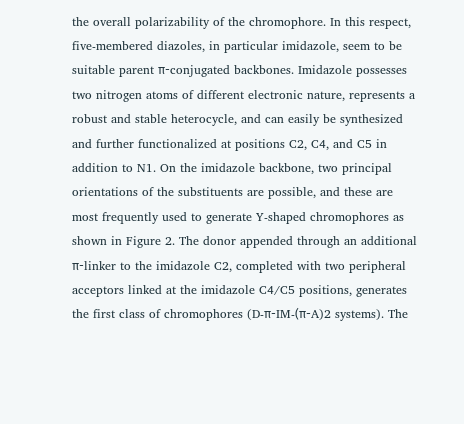the overall polarizability of the chromophore. In this respect, five-membered diazoles, in particular imidazole, seem to be suitable parent π-conjugated backbones. Imidazole possesses two nitrogen atoms of different electronic nature, represents a robust and stable heterocycle, and can easily be synthesized and further functionalized at positions C2, C4, and C5 in addition to N1. On the imidazole backbone, two principal orientations of the substituents are possible, and these are most frequently used to generate Y-shaped chromophores as shown in Figure 2. The donor appended through an additional π-linker to the imidazole C2, completed with two peripheral acceptors linked at the imidazole C4/C5 positions, generates the first class of chromophores (D-π-IM-(π-A)2 systems). The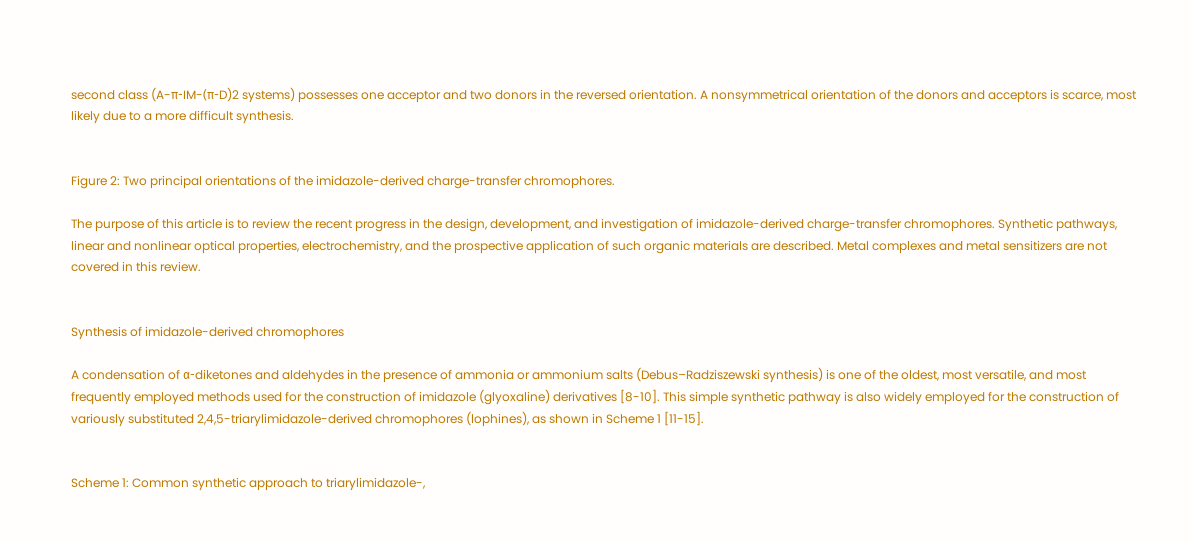second class (A-π-IM-(π-D)2 systems) possesses one acceptor and two donors in the reversed orientation. A nonsymmetrical orientation of the donors and acceptors is scarce, most likely due to a more difficult synthesis.


Figure 2: Two principal orientations of the imidazole-derived charge-transfer chromophores.

The purpose of this article is to review the recent progress in the design, development, and investigation of imidazole-derived charge-transfer chromophores. Synthetic pathways, linear and nonlinear optical properties, electrochemistry, and the prospective application of such organic materials are described. Metal complexes and metal sensitizers are not covered in this review.


Synthesis of imidazole-derived chromophores

A condensation of α-diketones and aldehydes in the presence of ammonia or ammonium salts (Debus–Radziszewski synthesis) is one of the oldest, most versatile, and most frequently employed methods used for the construction of imidazole (glyoxaline) derivatives [8-10]. This simple synthetic pathway is also widely employed for the construction of variously substituted 2,4,5-triarylimidazole-derived chromophores (lophines), as shown in Scheme 1 [11-15].


Scheme 1: Common synthetic approach to triarylimidazole-,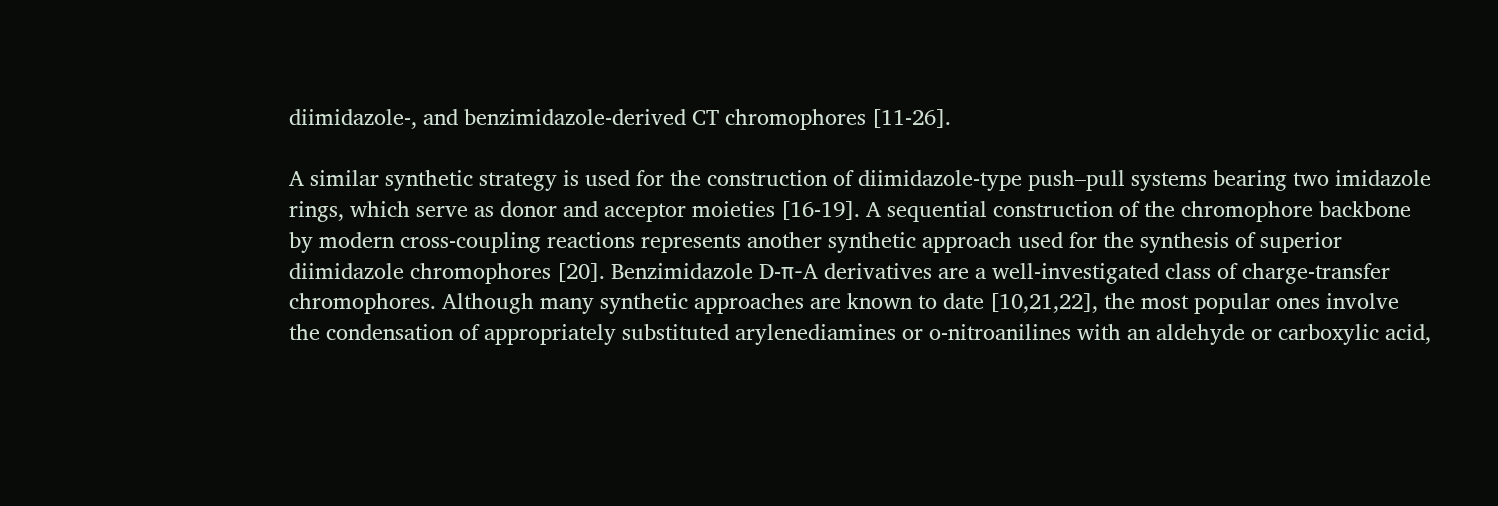diimidazole-, and benzimidazole-derived CT chromophores [11-26].

A similar synthetic strategy is used for the construction of diimidazole-type push–pull systems bearing two imidazole rings, which serve as donor and acceptor moieties [16-19]. A sequential construction of the chromophore backbone by modern cross-coupling reactions represents another synthetic approach used for the synthesis of superior diimidazole chromophores [20]. Benzimidazole D-π-A derivatives are a well-investigated class of charge-transfer chromophores. Although many synthetic approaches are known to date [10,21,22], the most popular ones involve the condensation of appropriately substituted arylenediamines or o-nitroanilines with an aldehyde or carboxylic acid,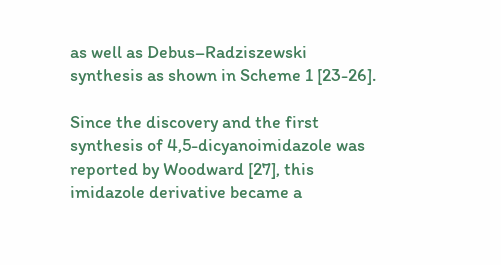as well as Debus–Radziszewski synthesis as shown in Scheme 1 [23-26].

Since the discovery and the first synthesis of 4,5-dicyanoimidazole was reported by Woodward [27], this imidazole derivative became a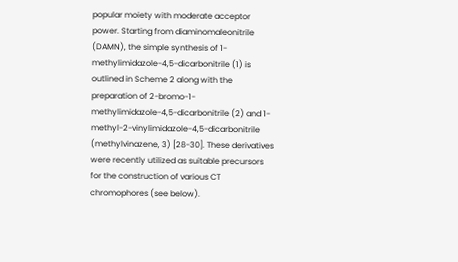popular moiety with moderate acceptor power. Starting from diaminomaleonitrile (DAMN), the simple synthesis of 1-methylimidazole-4,5-dicarbonitrile (1) is outlined in Scheme 2 along with the preparation of 2-bromo-1-methylimidazole-4,5-dicarbonitrile (2) and 1-methyl-2-vinylimidazole-4,5-dicarbonitrile (methylvinazene, 3) [28-30]. These derivatives were recently utilized as suitable precursors for the construction of various CT chromophores (see below).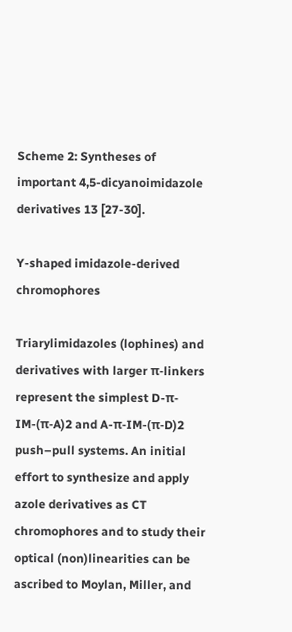Scheme 2: Syntheses of important 4,5-dicyanoimidazole derivatives 13 [27-30].

Y-shaped imidazole-derived chromophores

Triarylimidazoles (lophines) and derivatives with larger π-linkers represent the simplest D-π-IM-(π-A)2 and A-π-IM-(π-D)2 push–pull systems. An initial effort to synthesize and apply azole derivatives as CT chromophores and to study their optical (non)linearities can be ascribed to Moylan, Miller, and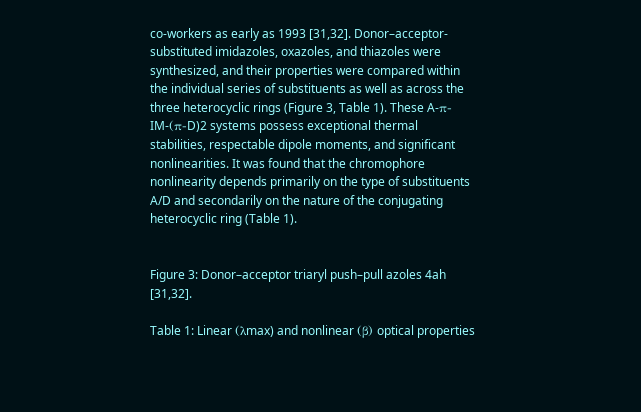co-workers as early as 1993 [31,32]. Donor–acceptor-substituted imidazoles, oxazoles, and thiazoles were synthesized, and their properties were compared within the individual series of substituents as well as across the three heterocyclic rings (Figure 3, Table 1). These A-π-IM-(π-D)2 systems possess exceptional thermal stabilities, respectable dipole moments, and significant nonlinearities. It was found that the chromophore nonlinearity depends primarily on the type of substituents A/D and secondarily on the nature of the conjugating heterocyclic ring (Table 1).


Figure 3: Donor–acceptor triaryl push–pull azoles 4ah [31,32].

Table 1: Linear (λmax) and nonlinear (β) optical properties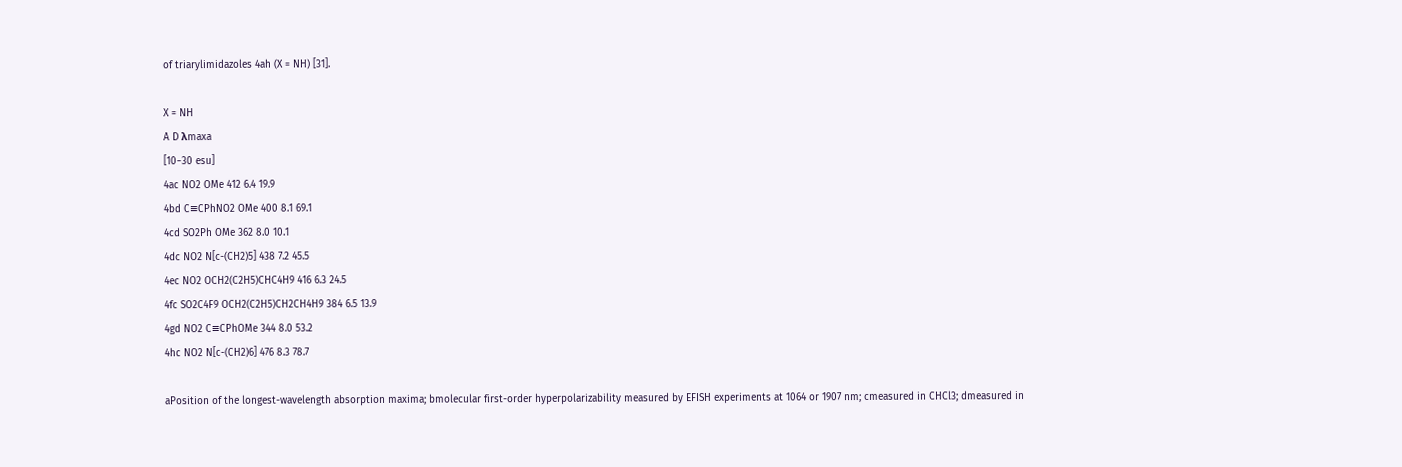of triarylimidazoles 4ah (X = NH) [31].

X = NH
A D λmaxa
[10−30 esu]
4ac NO2 OMe 412 6.4 19.9
4bd C≡CPhNO2 OMe 400 8.1 69.1
4cd SO2Ph OMe 362 8.0 10.1
4dc NO2 N[c-(CH2)5] 438 7.2 45.5
4ec NO2 OCH2(C2H5)CHC4H9 416 6.3 24.5
4fc SO2C4F9 OCH2(C2H5)CH2CH4H9 384 6.5 13.9
4gd NO2 C≡CPhOMe 344 8.0 53.2
4hc NO2 N[c-(CH2)6] 476 8.3 78.7

aPosition of the longest-wavelength absorption maxima; bmolecular first-order hyperpolarizability measured by EFISH experiments at 1064 or 1907 nm; cmeasured in CHCl3; dmeasured in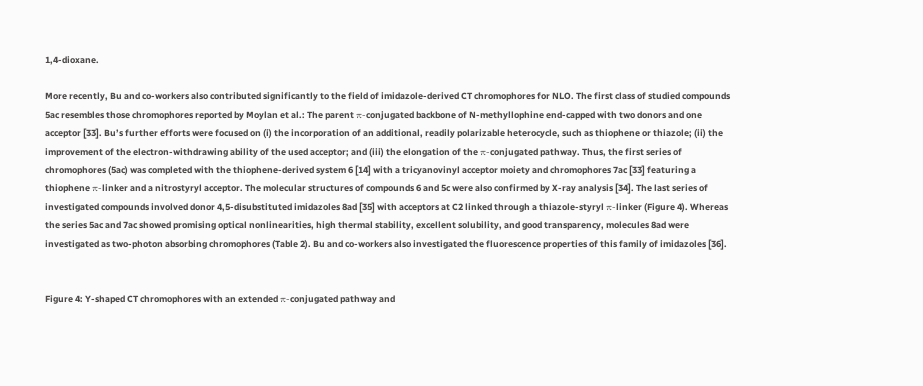1,4-dioxane.

More recently, Bu and co-workers also contributed significantly to the field of imidazole-derived CT chromophores for NLO. The first class of studied compounds 5ac resembles those chromophores reported by Moylan et al.: The parent π-conjugated backbone of N-methyllophine end-capped with two donors and one acceptor [33]. Bu’s further efforts were focused on (i) the incorporation of an additional, readily polarizable heterocycle, such as thiophene or thiazole; (ii) the improvement of the electron-withdrawing ability of the used acceptor; and (iii) the elongation of the π-conjugated pathway. Thus, the first series of chromophores (5ac) was completed with the thiophene-derived system 6 [14] with a tricyanovinyl acceptor moiety and chromophores 7ac [33] featuring a thiophene π-linker and a nitrostyryl acceptor. The molecular structures of compounds 6 and 5c were also confirmed by X-ray analysis [34]. The last series of investigated compounds involved donor 4,5-disubstituted imidazoles 8ad [35] with acceptors at C2 linked through a thiazole-styryl π-linker (Figure 4). Whereas the series 5ac and 7ac showed promising optical nonlinearities, high thermal stability, excellent solubility, and good transparency, molecules 8ad were investigated as two-photon absorbing chromophores (Table 2). Bu and co-workers also investigated the fluorescence properties of this family of imidazoles [36].


Figure 4: Y-shaped CT chromophores with an extended π-conjugated pathway and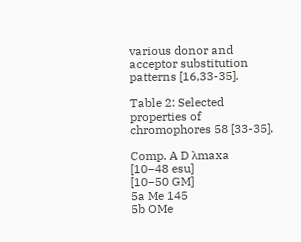various donor and acceptor substitution patterns [16,33-35].

Table 2: Selected properties of chromophores 58 [33-35].

Comp. A D λmaxa
[10−48 esu]
[10−50 GM]
5a Me 145
5b OMe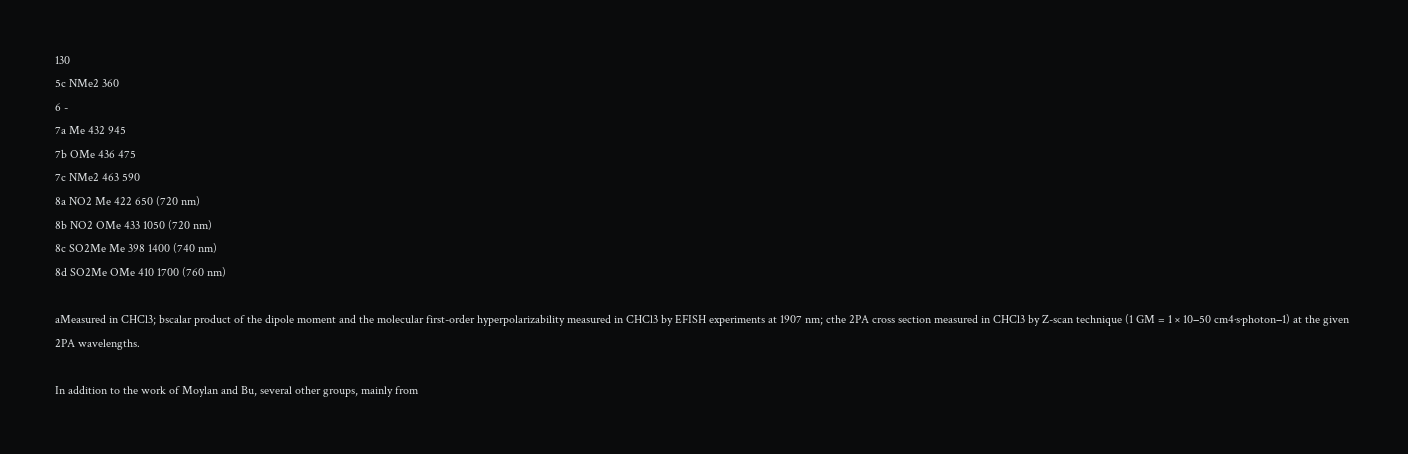130
5c NMe2 360
6 -
7a Me 432 945
7b OMe 436 475
7c NMe2 463 590
8a NO2 Me 422 650 (720 nm)
8b NO2 OMe 433 1050 (720 nm)
8c SO2Me Me 398 1400 (740 nm)
8d SO2Me OMe 410 1700 (760 nm)

aMeasured in CHCl3; bscalar product of the dipole moment and the molecular first-order hyperpolarizability measured in CHCl3 by EFISH experiments at 1907 nm; cthe 2PA cross section measured in CHCl3 by Z-scan technique (1 GM = 1 × 10−50 cm4·s·photon−1) at the given 2PA wavelengths.

In addition to the work of Moylan and Bu, several other groups, mainly from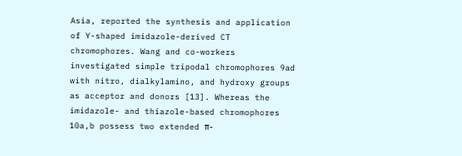Asia, reported the synthesis and application of Y-shaped imidazole-derived CT chromophores. Wang and co-workers investigated simple tripodal chromophores 9ad with nitro, dialkylamino, and hydroxy groups as acceptor and donors [13]. Whereas the imidazole- and thiazole-based chromophores 10a,b possess two extended π-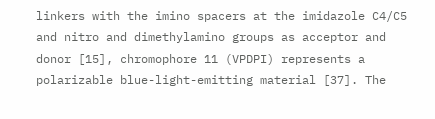linkers with the imino spacers at the imidazole C4/C5 and nitro and dimethylamino groups as acceptor and donor [15], chromophore 11 (VPDPI) represents a polarizable blue-light-emitting material [37]. The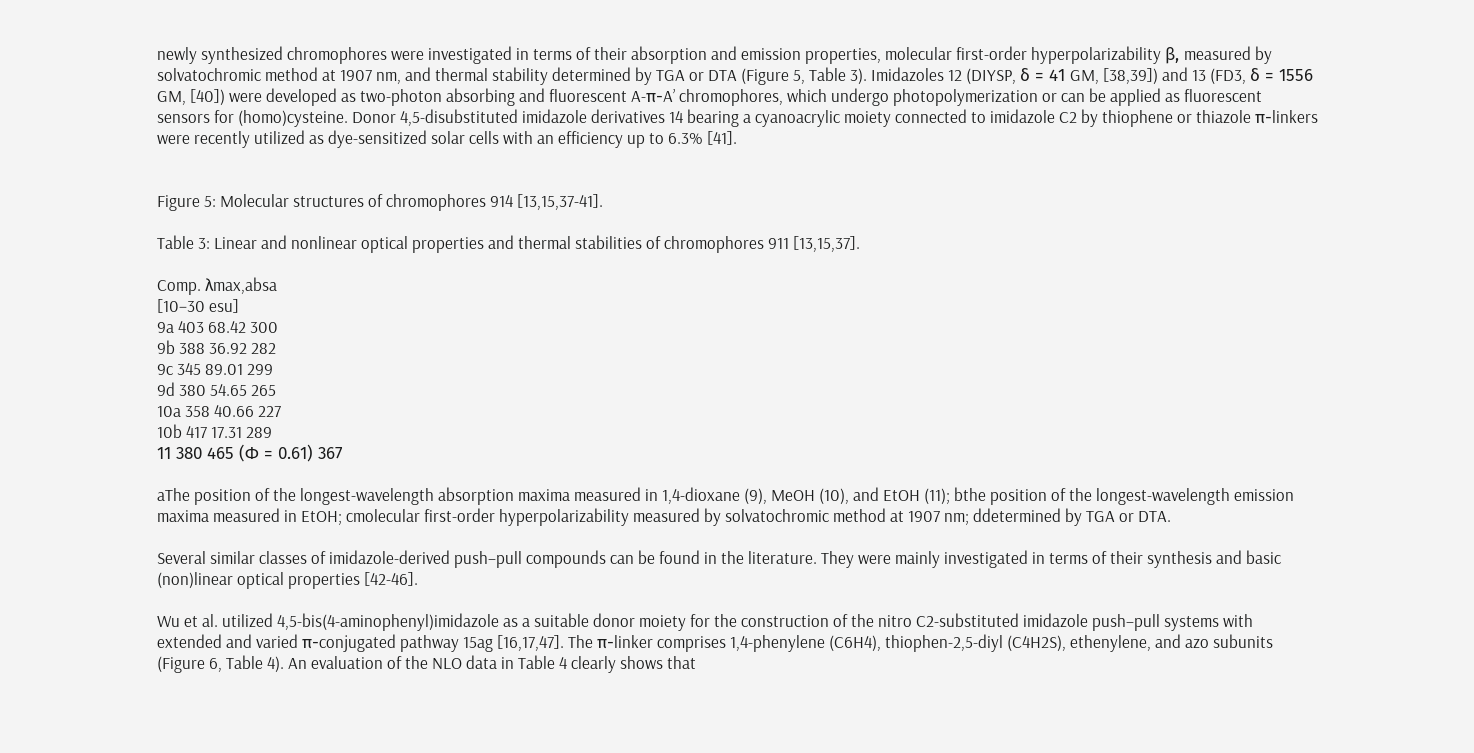newly synthesized chromophores were investigated in terms of their absorption and emission properties, molecular first-order hyperpolarizability β, measured by solvatochromic method at 1907 nm, and thermal stability determined by TGA or DTA (Figure 5, Table 3). Imidazoles 12 (DIYSP, δ = 41 GM, [38,39]) and 13 (FD3, δ = 1556 GM, [40]) were developed as two-photon absorbing and fluorescent A-π-A’ chromophores, which undergo photopolymerization or can be applied as fluorescent sensors for (homo)cysteine. Donor 4,5-disubstituted imidazole derivatives 14 bearing a cyanoacrylic moiety connected to imidazole C2 by thiophene or thiazole π-linkers were recently utilized as dye-sensitized solar cells with an efficiency up to 6.3% [41].


Figure 5: Molecular structures of chromophores 914 [13,15,37-41].

Table 3: Linear and nonlinear optical properties and thermal stabilities of chromophores 911 [13,15,37].

Comp. λmax,absa
[10−30 esu]
9a 403 68.42 300
9b 388 36.92 282
9c 345 89.01 299
9d 380 54.65 265
10a 358 40.66 227
10b 417 17.31 289
11 380 465 (Φ = 0.61) 367

aThe position of the longest-wavelength absorption maxima measured in 1,4-dioxane (9), MeOH (10), and EtOH (11); bthe position of the longest-wavelength emission maxima measured in EtOH; cmolecular first-order hyperpolarizability measured by solvatochromic method at 1907 nm; ddetermined by TGA or DTA.

Several similar classes of imidazole-derived push–pull compounds can be found in the literature. They were mainly investigated in terms of their synthesis and basic (non)linear optical properties [42-46].

Wu et al. utilized 4,5-bis(4-aminophenyl)imidazole as a suitable donor moiety for the construction of the nitro C2-substituted imidazole push–pull systems with extended and varied π-conjugated pathway 15ag [16,17,47]. The π-linker comprises 1,4-phenylene (C6H4), thiophen-2,5-diyl (C4H2S), ethenylene, and azo subunits (Figure 6, Table 4). An evaluation of the NLO data in Table 4 clearly shows that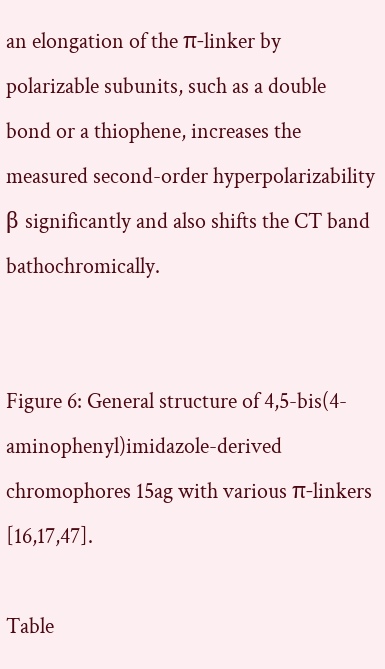an elongation of the π-linker by polarizable subunits, such as a double bond or a thiophene, increases the measured second-order hyperpolarizability β significantly and also shifts the CT band bathochromically.


Figure 6: General structure of 4,5-bis(4-aminophenyl)imidazole-derived chromophores 15ag with various π-linkers [16,17,47].

Table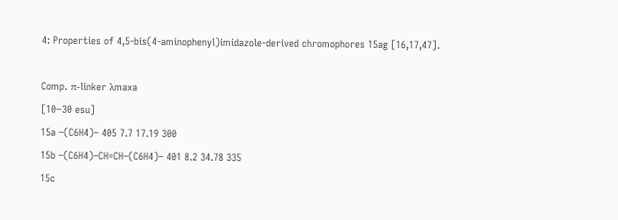4: Properties of 4,5-bis(4-aminophenyl)imidazole-derived chromophores 15ag [16,17,47].

Comp. π-linker λmaxa
[10−30 esu]
15a –(C6H4)– 405 7.7 17.19 300
15b –(C6H4)–CH=CH–(C6H4)– 401 8.2 34.78 335
15c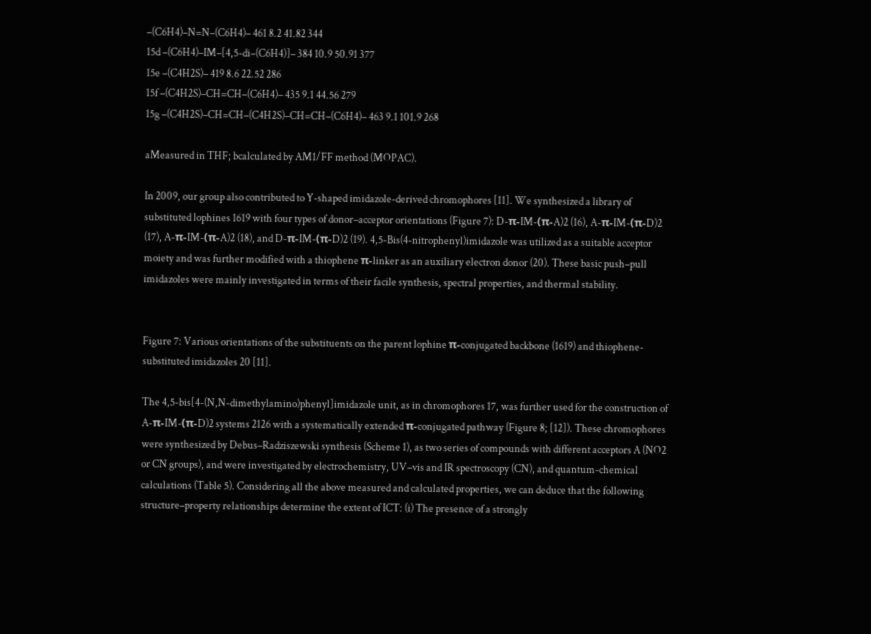–(C6H4)–N=N–(C6H4)– 461 8.2 41.82 344
15d –(C6H4)–IM–[4,5-di–(C6H4)]– 384 10.9 50.91 377
15e –(C4H2S)– 419 8.6 22.52 286
15f –(C4H2S)–CH=CH–(C6H4)– 435 9.1 44.56 279
15g –(C4H2S)–CH=CH–(C4H2S)–CH=CH–(C6H4)– 463 9.1 101.9 268

aMeasured in THF; bcalculated by AM1/FF method (MOPAC).

In 2009, our group also contributed to Y-shaped imidazole-derived chromophores [11]. We synthesized a library of substituted lophines 1619 with four types of donor–acceptor orientations (Figure 7): D-π-IM-(π-A)2 (16), A-π-IM-(π-D)2 (17), A-π-IM-(π-A)2 (18), and D-π-IM-(π-D)2 (19). 4,5-Bis(4-nitrophenyl)imidazole was utilized as a suitable acceptor moiety and was further modified with a thiophene π-linker as an auxiliary electron donor (20). These basic push–pull imidazoles were mainly investigated in terms of their facile synthesis, spectral properties, and thermal stability.


Figure 7: Various orientations of the substituents on the parent lophine π-conjugated backbone (1619) and thiophene-substituted imidazoles 20 [11].

The 4,5-bis[4-(N,N-dimethylamino)phenyl]imidazole unit, as in chromophores 17, was further used for the construction of A-π-IM-(π-D)2 systems 2126 with a systematically extended π-conjugated pathway (Figure 8; [12]). These chromophores were synthesized by Debus–Radziszewski synthesis (Scheme 1), as two series of compounds with different acceptors A (NO2 or CN groups), and were investigated by electrochemistry, UV–vis and IR spectroscopy (CN), and quantum-chemical calculations (Table 5). Considering all the above measured and calculated properties, we can deduce that the following structure–property relationships determine the extent of ICT: (i) The presence of a strongly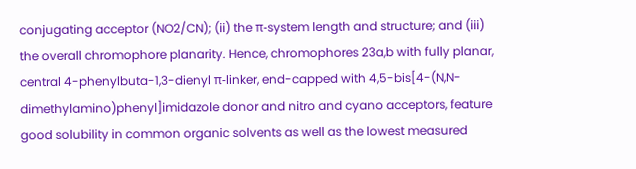conjugating acceptor (NO2/CN); (ii) the π-system length and structure; and (iii) the overall chromophore planarity. Hence, chromophores 23a,b with fully planar, central 4-phenylbuta-1,3-dienyl π-linker, end-capped with 4,5-bis[4-(N,N-dimethylamino)phenyl]imidazole donor and nitro and cyano acceptors, feature good solubility in common organic solvents as well as the lowest measured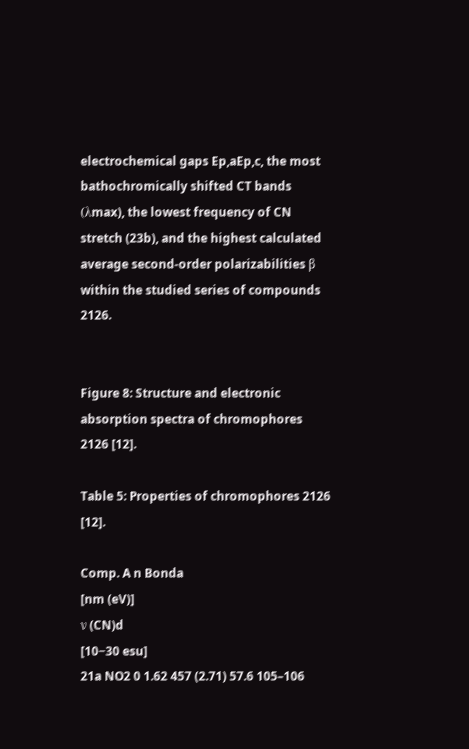electrochemical gaps Ep,aEp,c, the most bathochromically shifted CT bands (λmax), the lowest frequency of CN stretch (23b), and the highest calculated average second-order polarizabilities β within the studied series of compounds 2126.


Figure 8: Structure and electronic absorption spectra of chromophores 2126 [12].

Table 5: Properties of chromophores 2126 [12].

Comp. A n Bonda
[nm (eV)]
ν (CN)d
[10−30 esu]
21a NO2 0 1.62 457 (2.71) 57.6 105–106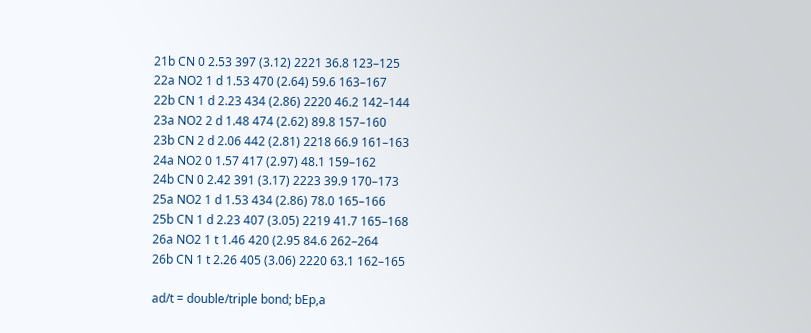21b CN 0 2.53 397 (3.12) 2221 36.8 123–125
22a NO2 1 d 1.53 470 (2.64) 59.6 163–167
22b CN 1 d 2.23 434 (2.86) 2220 46.2 142–144
23a NO2 2 d 1.48 474 (2.62) 89.8 157–160
23b CN 2 d 2.06 442 (2.81) 2218 66.9 161–163
24a NO2 0 1.57 417 (2.97) 48.1 159–162
24b CN 0 2.42 391 (3.17) 2223 39.9 170–173
25a NO2 1 d 1.53 434 (2.86) 78.0 165–166
25b CN 1 d 2.23 407 (3.05) 2219 41.7 165–168
26a NO2 1 t 1.46 420 (2.95 84.6 262–264
26b CN 1 t 2.26 405 (3.06) 2220 63.1 162–165

ad/t = double/triple bond; bEp,a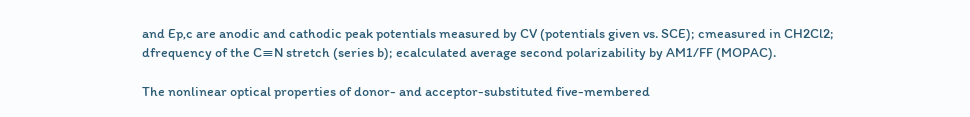and Ep,c are anodic and cathodic peak potentials measured by CV (potentials given vs. SCE); cmeasured in CH2Cl2; dfrequency of the C≡N stretch (series b); ecalculated average second polarizability by AM1/FF (MOPAC).

The nonlinear optical properties of donor- and acceptor-substituted five-membered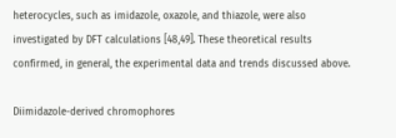heterocycles, such as imidazole, oxazole, and thiazole, were also investigated by DFT calculations [48,49]. These theoretical results confirmed, in general, the experimental data and trends discussed above.

Diimidazole-derived chromophores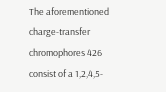The aforementioned charge-transfer chromophores 426 consist of a 1,2,4,5-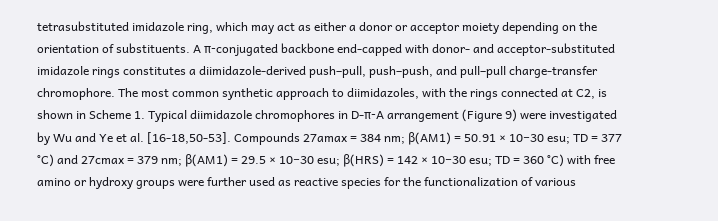tetrasubstituted imidazole ring, which may act as either a donor or acceptor moiety depending on the orientation of substituents. A π-conjugated backbone end-capped with donor- and acceptor-substituted imidazole rings constitutes a diimidazole-derived push–pull, push–push, and pull–pull charge-transfer chromophore. The most common synthetic approach to diimidazoles, with the rings connected at C2, is shown in Scheme 1. Typical diimidazole chromophores in D-π-A arrangement (Figure 9) were investigated by Wu and Ye et al. [16-18,50-53]. Compounds 27amax = 384 nm; β(AM1) = 50.91 × 10−30 esu; TD = 377 °C) and 27cmax = 379 nm; β(AM1) = 29.5 × 10−30 esu; β(HRS) = 142 × 10−30 esu; TD = 360 °C) with free amino or hydroxy groups were further used as reactive species for the functionalization of various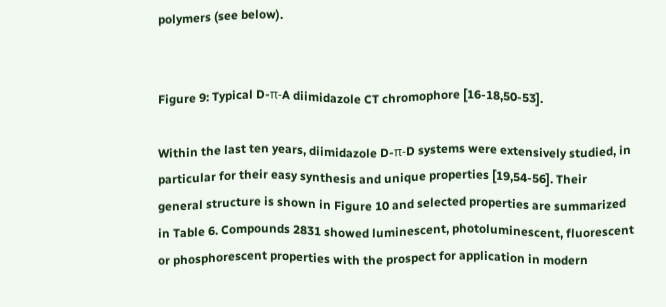polymers (see below).


Figure 9: Typical D-π-A diimidazole CT chromophore [16-18,50-53].

Within the last ten years, diimidazole D-π-D systems were extensively studied, in particular for their easy synthesis and unique properties [19,54-56]. Their general structure is shown in Figure 10 and selected properties are summarized in Table 6. Compounds 2831 showed luminescent, photoluminescent, fluorescent or phosphorescent properties with the prospect for application in modern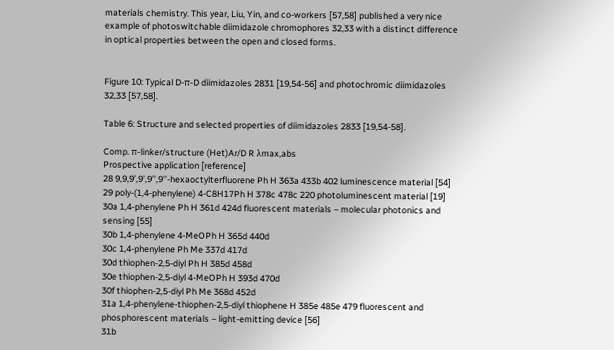materials chemistry. This year, Liu, Yin, and co-workers [57,58] published a very nice example of photoswitchable diimidazole chromophores 32,33 with a distinct difference in optical properties between the open and closed forms.


Figure 10: Typical D-π-D diimidazoles 2831 [19,54-56] and photochromic diimidazoles 32,33 [57,58].

Table 6: Structure and selected properties of diimidazoles 2833 [19,54-58].

Comp. π-linker/structure (Het)Ar/D R λmax,abs
Prospective application [reference]
28 9,9,9’,9’,9’’,9’’-hexaoctylterfluorene Ph H 363a 433b 402 luminescence material [54]
29 poly-(1,4-phenylene) 4-C8H17Ph H 378c 478c 220 photoluminescent material [19]
30a 1,4-phenylene Ph H 361d 424d fluorescent materials – molecular photonics and sensing [55]
30b 1,4-phenylene 4-MeOPh H 365d 440d
30c 1,4-phenylene Ph Me 337d 417d
30d thiophen-2,5-diyl Ph H 385d 458d
30e thiophen-2,5-diyl 4-MeOPh H 393d 470d
30f thiophen-2,5-diyl Ph Me 368d 452d
31a 1,4-phenylene-thiophen-2,5-diyl thiophene H 385e 485e 479 fluorescent and phosphorescent materials – light-emitting device [56]
31b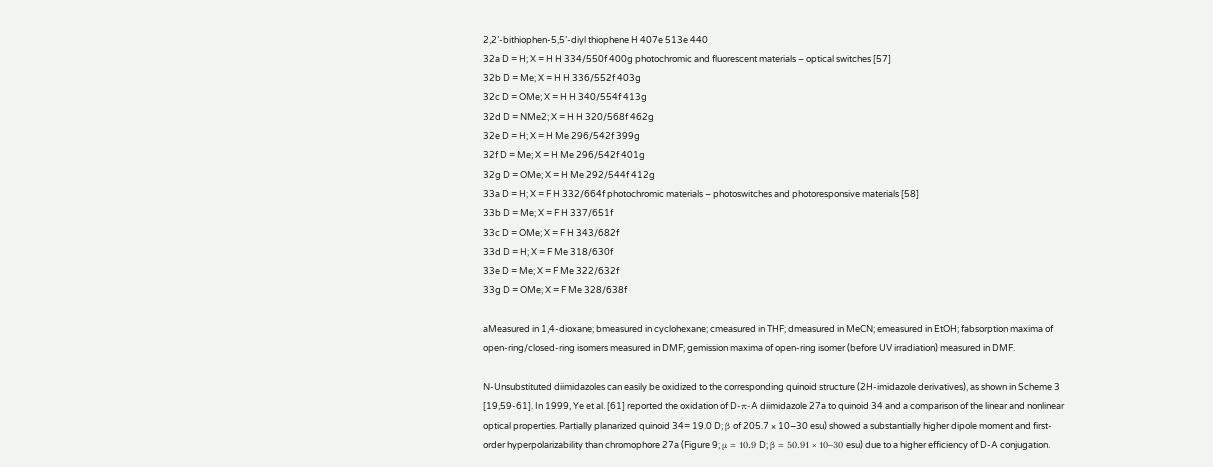2,2’-bithiophen-5,5’-diyl thiophene H 407e 513e 440
32a D = H; X = H H 334/550f 400g photochromic and fluorescent materials – optical switches [57]
32b D = Me; X = H H 336/552f 403g
32c D = OMe; X = H H 340/554f 413g
32d D = NMe2; X = H H 320/568f 462g
32e D = H; X = H Me 296/542f 399g
32f D = Me; X = H Me 296/542f 401g
32g D = OMe; X = H Me 292/544f 412g
33a D = H; X = F H 332/664f photochromic materials – photoswitches and photoresponsive materials [58]
33b D = Me; X = F H 337/651f
33c D = OMe; X = F H 343/682f
33d D = H; X = F Me 318/630f
33e D = Me; X = F Me 322/632f
33g D = OMe; X = F Me 328/638f

aMeasured in 1,4-dioxane; bmeasured in cyclohexane; cmeasured in THF; dmeasured in MeCN; emeasured in EtOH; fabsorption maxima of open-ring/closed-ring isomers measured in DMF; gemission maxima of open-ring isomer (before UV irradiation) measured in DMF.

N-Unsubstituted diimidazoles can easily be oxidized to the corresponding quinoid structure (2H-imidazole derivatives), as shown in Scheme 3 [19,59-61]. In 1999, Ye et al. [61] reported the oxidation of D-π-A diimidazole 27a to quinoid 34 and a comparison of the linear and nonlinear optical properties. Partially planarized quinoid 34= 19.0 D; β of 205.7 × 10−30 esu) showed a substantially higher dipole moment and first-order hyperpolarizability than chromophore 27a (Figure 9; μ = 10.9 D; β = 50.91 × 10−30 esu) due to a higher efficiency of D-A conjugation.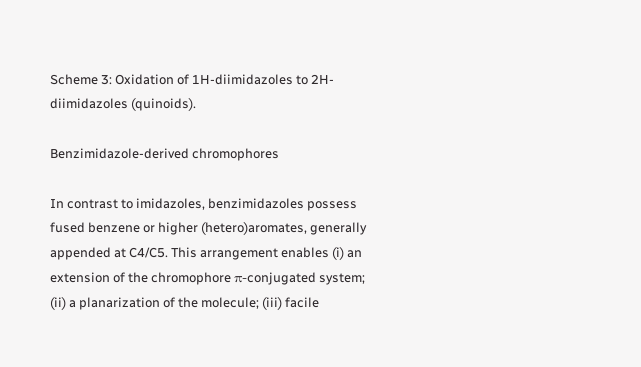Scheme 3: Oxidation of 1H-diimidazoles to 2H-diimidazoles (quinoids).

Benzimidazole-derived chromophores

In contrast to imidazoles, benzimidazoles possess fused benzene or higher (hetero)aromates, generally appended at C4/C5. This arrangement enables (i) an extension of the chromophore π-conjugated system; (ii) a planarization of the molecule; (iii) facile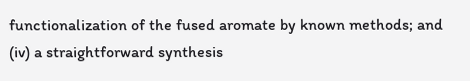functionalization of the fused aromate by known methods; and (iv) a straightforward synthesis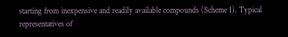starting from inexpensive and readily available compounds (Scheme 1). Typical representatives of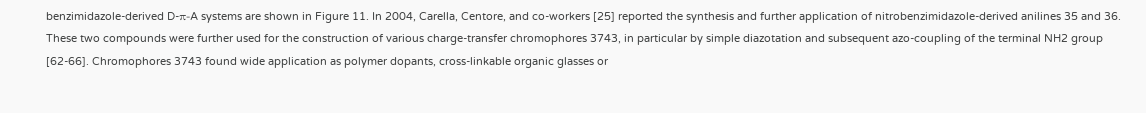benzimidazole-derived D-π-A systems are shown in Figure 11. In 2004, Carella, Centore, and co-workers [25] reported the synthesis and further application of nitrobenzimidazole-derived anilines 35 and 36. These two compounds were further used for the construction of various charge-transfer chromophores 3743, in particular by simple diazotation and subsequent azo-coupling of the terminal NH2 group [62-66]. Chromophores 3743 found wide application as polymer dopants, cross-linkable organic glasses or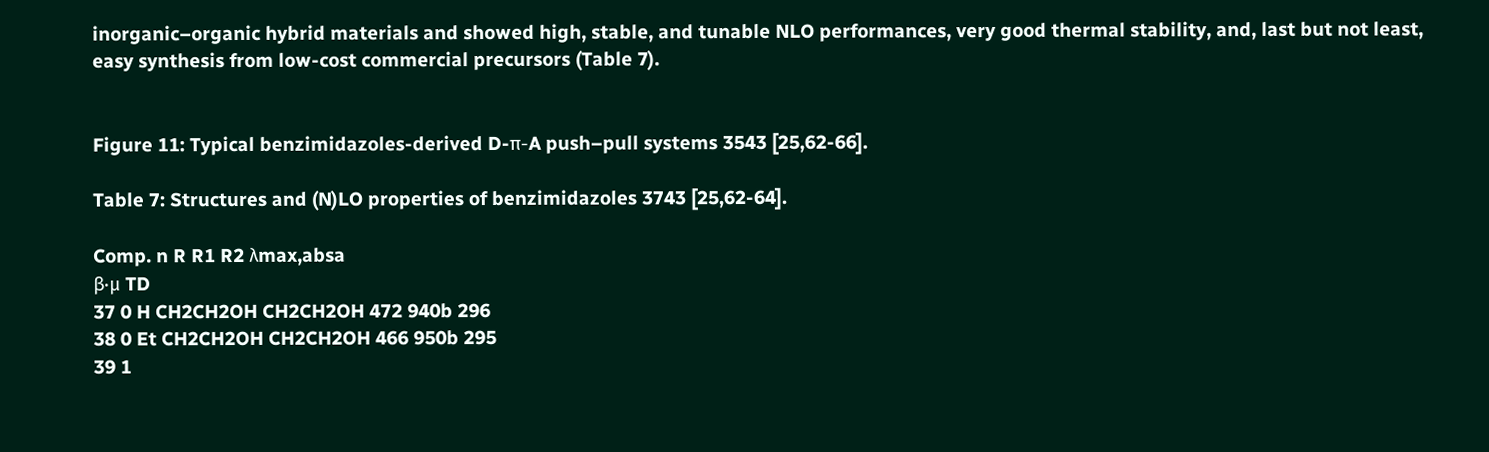inorganic–organic hybrid materials and showed high, stable, and tunable NLO performances, very good thermal stability, and, last but not least, easy synthesis from low-cost commercial precursors (Table 7).


Figure 11: Typical benzimidazoles-derived D-π-A push–pull systems 3543 [25,62-66].

Table 7: Structures and (N)LO properties of benzimidazoles 3743 [25,62-64].

Comp. n R R1 R2 λmax,absa
β·μ TD
37 0 H CH2CH2OH CH2CH2OH 472 940b 296
38 0 Et CH2CH2OH CH2CH2OH 466 950b 295
39 1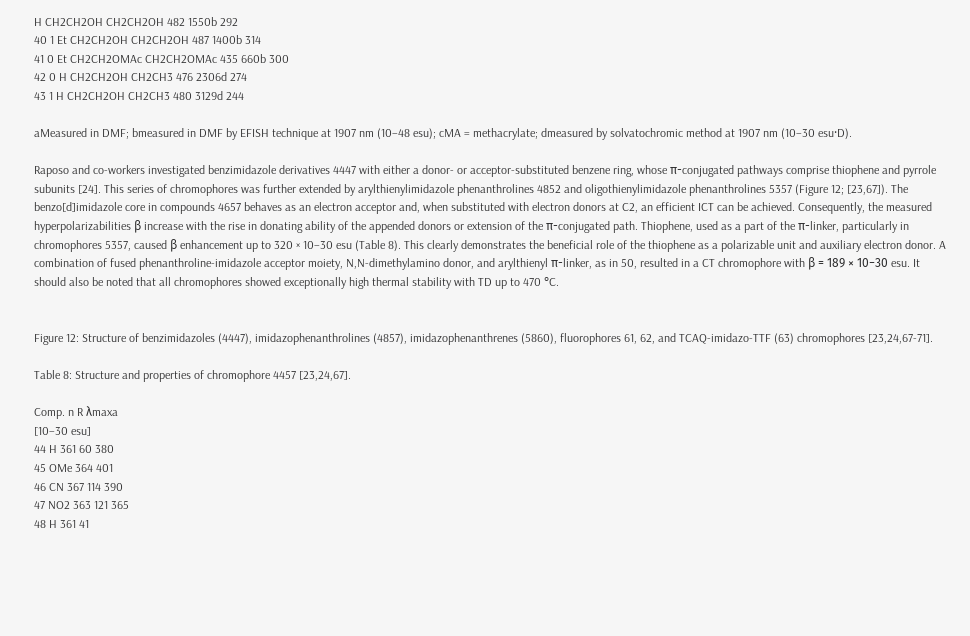H CH2CH2OH CH2CH2OH 482 1550b 292
40 1 Et CH2CH2OH CH2CH2OH 487 1400b 314
41 0 Et CH2CH2OMAc CH2CH2OMAc 435 660b 300
42 0 H CH2CH2OH CH2CH3 476 2306d 274
43 1 H CH2CH2OH CH2CH3 480 3129d 244

aMeasured in DMF; bmeasured in DMF by EFISH technique at 1907 nm (10−48 esu); cMA = methacrylate; dmeasured by solvatochromic method at 1907 nm (10−30 esu·D).

Raposo and co-workers investigated benzimidazole derivatives 4447 with either a donor- or acceptor-substituted benzene ring, whose π-conjugated pathways comprise thiophene and pyrrole subunits [24]. This series of chromophores was further extended by arylthienylimidazole phenanthrolines 4852 and oligothienylimidazole phenanthrolines 5357 (Figure 12; [23,67]). The benzo[d]imidazole core in compounds 4657 behaves as an electron acceptor and, when substituted with electron donors at C2, an efficient ICT can be achieved. Consequently, the measured hyperpolarizabilities β increase with the rise in donating ability of the appended donors or extension of the π-conjugated path. Thiophene, used as a part of the π-linker, particularly in chromophores 5357, caused β enhancement up to 320 × 10−30 esu (Table 8). This clearly demonstrates the beneficial role of the thiophene as a polarizable unit and auxiliary electron donor. A combination of fused phenanthroline-imidazole acceptor moiety, N,N-dimethylamino donor, and arylthienyl π-linker, as in 50, resulted in a CT chromophore with β = 189 × 10−30 esu. It should also be noted that all chromophores showed exceptionally high thermal stability with TD up to 470 °C.


Figure 12: Structure of benzimidazoles (4447), imidazophenanthrolines (4857), imidazophenanthrenes (5860), fluorophores 61, 62, and TCAQ-imidazo-TTF (63) chromophores [23,24,67-71].

Table 8: Structure and properties of chromophore 4457 [23,24,67].

Comp. n R λmaxa
[10−30 esu]
44 H 361 60 380
45 OMe 364 401
46 CN 367 114 390
47 NO2 363 121 365
48 H 361 41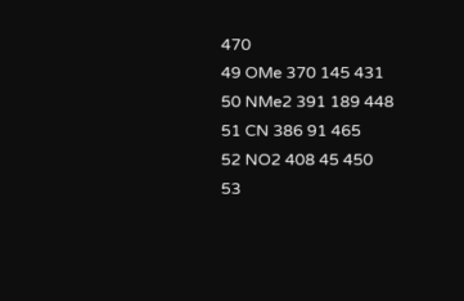470
49 OMe 370 145 431
50 NMe2 391 189 448
51 CN 386 91 465
52 NO2 408 45 450
53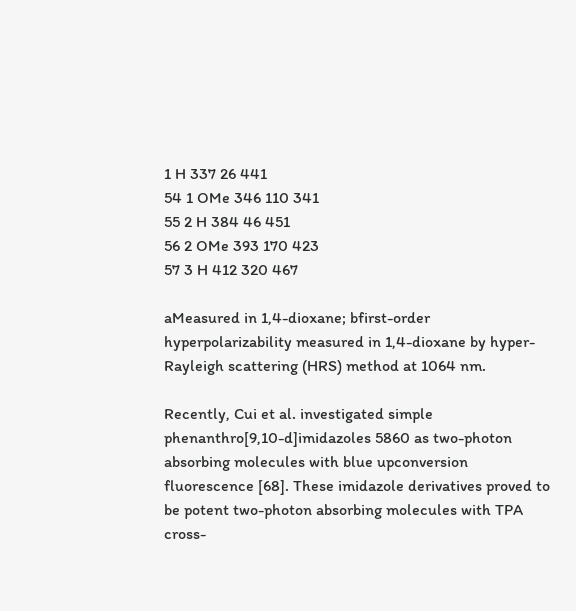1 H 337 26 441
54 1 OMe 346 110 341
55 2 H 384 46 451
56 2 OMe 393 170 423
57 3 H 412 320 467

aMeasured in 1,4-dioxane; bfirst-order hyperpolarizability measured in 1,4-dioxane by hyper-Rayleigh scattering (HRS) method at 1064 nm.

Recently, Cui et al. investigated simple phenanthro[9,10-d]imidazoles 5860 as two-photon absorbing molecules with blue upconversion fluorescence [68]. These imidazole derivatives proved to be potent two-photon absorbing molecules with TPA cross-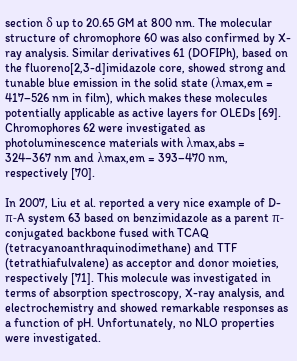section δ up to 20.65 GM at 800 nm. The molecular structure of chromophore 60 was also confirmed by X-ray analysis. Similar derivatives 61 (DOFIPh), based on the fluoreno[2,3-d]imidazole core, showed strong and tunable blue emission in the solid state (λmax,em = 417–526 nm in film), which makes these molecules potentially applicable as active layers for OLEDs [69]. Chromophores 62 were investigated as photoluminescence materials with λmax,abs = 324–367 nm and λmax,em = 393–470 nm, respectively [70].

In 2007, Liu et al. reported a very nice example of D-π-A system 63 based on benzimidazole as a parent π-conjugated backbone fused with TCAQ (tetracyanoanthraquinodimethane) and TTF (tetrathiafulvalene) as acceptor and donor moieties, respectively [71]. This molecule was investigated in terms of absorption spectroscopy, X-ray analysis, and electrochemistry and showed remarkable responses as a function of pH. Unfortunately, no NLO properties were investigated.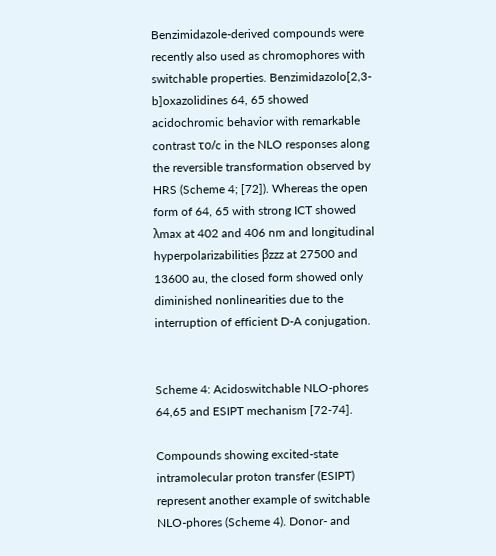Benzimidazole-derived compounds were recently also used as chromophores with switchable properties. Benzimidazolo[2,3-b]oxazolidines 64, 65 showed acidochromic behavior with remarkable contrast τo/c in the NLO responses along the reversible transformation observed by HRS (Scheme 4; [72]). Whereas the open form of 64, 65 with strong ICT showed λmax at 402 and 406 nm and longitudinal hyperpolarizabilities βzzz at 27500 and 13600 au, the closed form showed only diminished nonlinearities due to the interruption of efficient D-A conjugation.


Scheme 4: Acidoswitchable NLO-phores 64,65 and ESIPT mechanism [72-74].

Compounds showing excited-state intramolecular proton transfer (ESIPT) represent another example of switchable NLO-phores (Scheme 4). Donor- and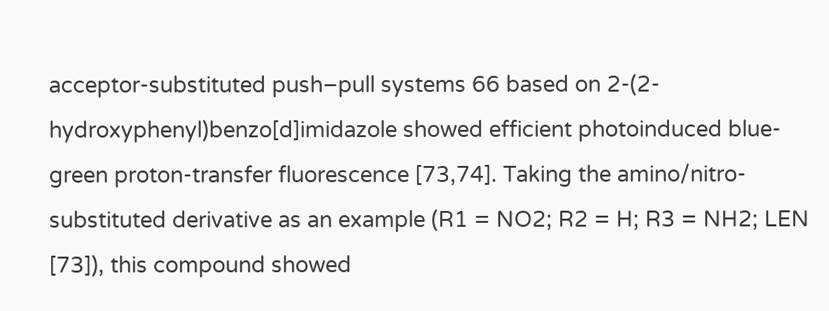acceptor-substituted push–pull systems 66 based on 2-(2-hydroxyphenyl)benzo[d]imidazole showed efficient photoinduced blue-green proton-transfer fluorescence [73,74]. Taking the amino/nitro-substituted derivative as an example (R1 = NO2; R2 = H; R3 = NH2; LEN [73]), this compound showed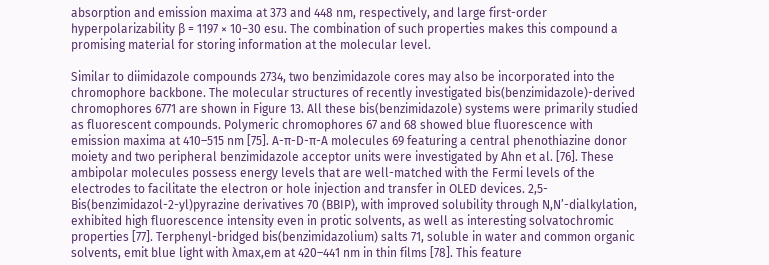absorption and emission maxima at 373 and 448 nm, respectively, and large first-order hyperpolarizability β = 1197 × 10−30 esu. The combination of such properties makes this compound a promising material for storing information at the molecular level.

Similar to diimidazole compounds 2734, two benzimidazole cores may also be incorporated into the chromophore backbone. The molecular structures of recently investigated bis(benzimidazole)-derived chromophores 6771 are shown in Figure 13. All these bis(benzimidazole) systems were primarily studied as fluorescent compounds. Polymeric chromophores 67 and 68 showed blue fluorescence with emission maxima at 410–515 nm [75]. A-π-D-π-A molecules 69 featuring a central phenothiazine donor moiety and two peripheral benzimidazole acceptor units were investigated by Ahn et al. [76]. These ambipolar molecules possess energy levels that are well-matched with the Fermi levels of the electrodes to facilitate the electron or hole injection and transfer in OLED devices. 2,5-Bis(benzimidazol-2-yl)pyrazine derivatives 70 (BBIP), with improved solubility through N,N’-dialkylation, exhibited high fluorescence intensity even in protic solvents, as well as interesting solvatochromic properties [77]. Terphenyl-bridged bis(benzimidazolium) salts 71, soluble in water and common organic solvents, emit blue light with λmax,em at 420–441 nm in thin films [78]. This feature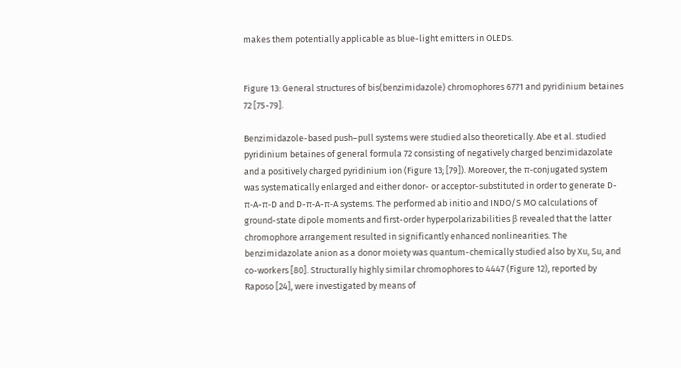makes them potentially applicable as blue-light emitters in OLEDs.


Figure 13: General structures of bis(benzimidazole) chromophores 6771 and pyridinium betaines 72 [75-79].

Benzimidazole-based push–pull systems were studied also theoretically. Abe et al. studied pyridinium betaines of general formula 72 consisting of negatively charged benzimidazolate and a positively charged pyridinium ion (Figure 13; [79]). Moreover, the π-conjugated system was systematically enlarged and either donor- or acceptor-substituted in order to generate D-π-A-π-D and D-π-A-π-A systems. The performed ab initio and INDO/S MO calculations of ground-state dipole moments and first-order hyperpolarizabilities β revealed that the latter chromophore arrangement resulted in significantly enhanced nonlinearities. The benzimidazolate anion as a donor moiety was quantum-chemically studied also by Xu, Su, and co-workers [80]. Structurally highly similar chromophores to 4447 (Figure 12), reported by Raposo [24], were investigated by means of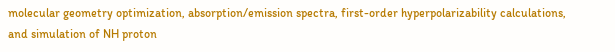molecular geometry optimization, absorption/emission spectra, first-order hyperpolarizability calculations, and simulation of NH proton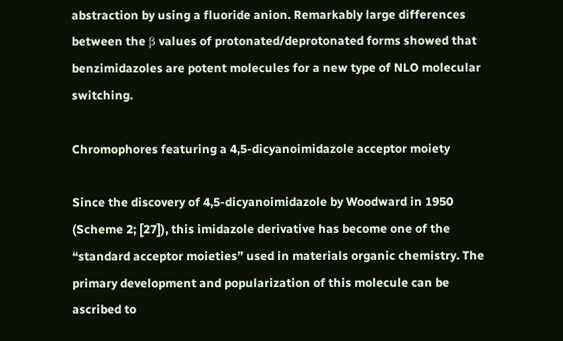abstraction by using a fluoride anion. Remarkably large differences between the β values of protonated/deprotonated forms showed that benzimidazoles are potent molecules for a new type of NLO molecular switching.

Chromophores featuring a 4,5-dicyanoimidazole acceptor moiety

Since the discovery of 4,5-dicyanoimidazole by Woodward in 1950 (Scheme 2; [27]), this imidazole derivative has become one of the “standard acceptor moieties” used in materials organic chemistry. The primary development and popularization of this molecule can be ascribed to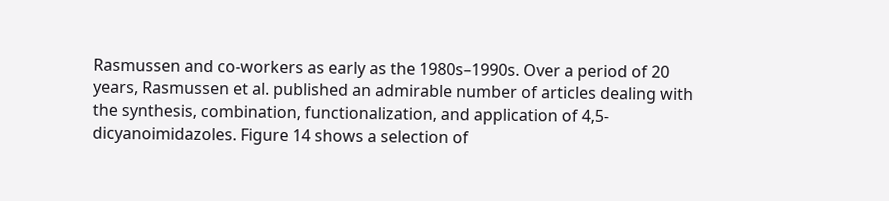Rasmussen and co-workers as early as the 1980s–1990s. Over a period of 20 years, Rasmussen et al. published an admirable number of articles dealing with the synthesis, combination, functionalization, and application of 4,5-dicyanoimidazoles. Figure 14 shows a selection of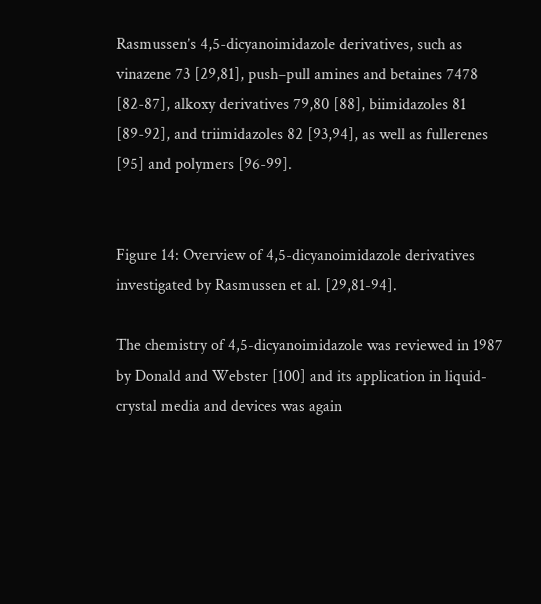Rasmussen’s 4,5-dicyanoimidazole derivatives, such as vinazene 73 [29,81], push–pull amines and betaines 7478 [82-87], alkoxy derivatives 79,80 [88], biimidazoles 81 [89-92], and triimidazoles 82 [93,94], as well as fullerenes [95] and polymers [96-99].


Figure 14: Overview of 4,5-dicyanoimidazole derivatives investigated by Rasmussen et al. [29,81-94].

The chemistry of 4,5-dicyanoimidazole was reviewed in 1987 by Donald and Webster [100] and its application in liquid-crystal media and devices was again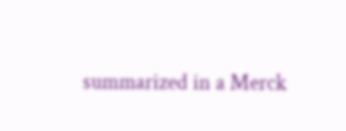summarized in a Merck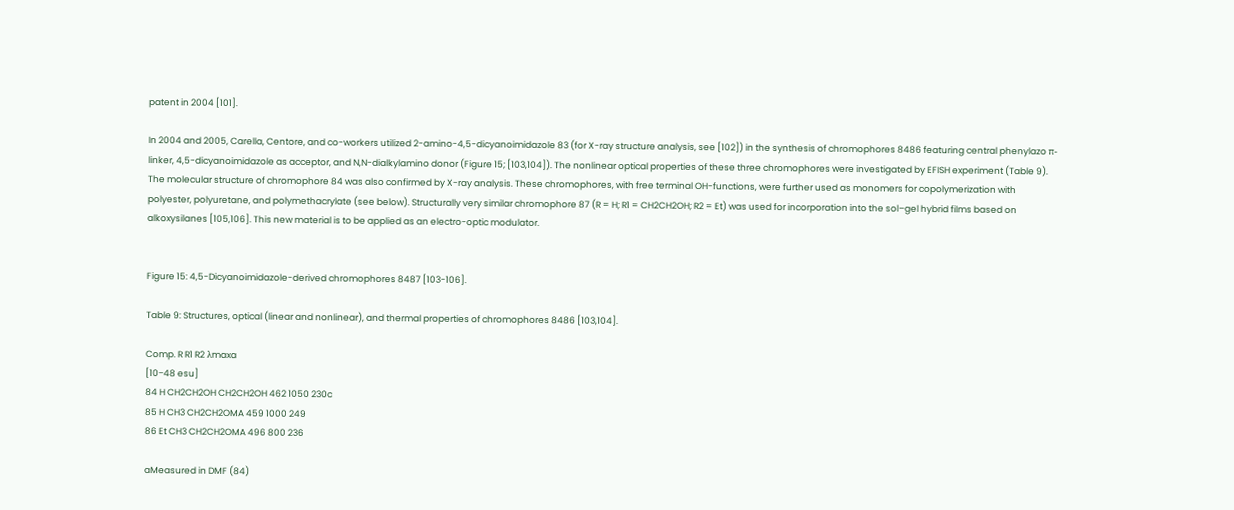patent in 2004 [101].

In 2004 and 2005, Carella, Centore, and co-workers utilized 2-amino-4,5-dicyanoimidazole 83 (for X-ray structure analysis, see [102]) in the synthesis of chromophores 8486 featuring central phenylazo π-linker, 4,5-dicyanoimidazole as acceptor, and N,N-dialkylamino donor (Figure 15; [103,104]). The nonlinear optical properties of these three chromophores were investigated by EFISH experiment (Table 9). The molecular structure of chromophore 84 was also confirmed by X-ray analysis. These chromophores, with free terminal OH-functions, were further used as monomers for copolymerization with polyester, polyuretane, and polymethacrylate (see below). Structurally very similar chromophore 87 (R = H; R1 = CH2CH2OH; R2 = Et) was used for incorporation into the sol–gel hybrid films based on alkoxysilanes [105,106]. This new material is to be applied as an electro-optic modulator.


Figure 15: 4,5-Dicyanoimidazole-derived chromophores 8487 [103-106].

Table 9: Structures, optical (linear and nonlinear), and thermal properties of chromophores 8486 [103,104].

Comp. R R1 R2 λmaxa
[10−48 esu]
84 H CH2CH2OH CH2CH2OH 462 1050 230c
85 H CH3 CH2CH2OMA 459 1000 249
86 Et CH3 CH2CH2OMA 496 800 236

aMeasured in DMF (84)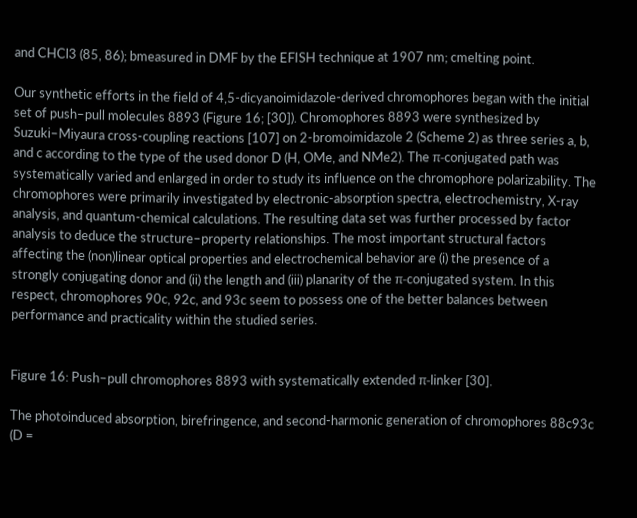and CHCl3 (85, 86); bmeasured in DMF by the EFISH technique at 1907 nm; cmelting point.

Our synthetic efforts in the field of 4,5-dicyanoimidazole-derived chromophores began with the initial set of push–pull molecules 8893 (Figure 16; [30]). Chromophores 8893 were synthesized by Suzuki–Miyaura cross-coupling reactions [107] on 2-bromoimidazole 2 (Scheme 2) as three series a, b, and c according to the type of the used donor D (H, OMe, and NMe2). The π-conjugated path was systematically varied and enlarged in order to study its influence on the chromophore polarizability. The chromophores were primarily investigated by electronic-absorption spectra, electrochemistry, X-ray analysis, and quantum-chemical calculations. The resulting data set was further processed by factor analysis to deduce the structure–property relationships. The most important structural factors affecting the (non)linear optical properties and electrochemical behavior are (i) the presence of a strongly conjugating donor and (ii) the length and (iii) planarity of the π-conjugated system. In this respect, chromophores 90c, 92c, and 93c seem to possess one of the better balances between performance and practicality within the studied series.


Figure 16: Push–pull chromophores 8893 with systematically extended π-linker [30].

The photoinduced absorption, birefringence, and second-harmonic generation of chromophores 88c93c (D =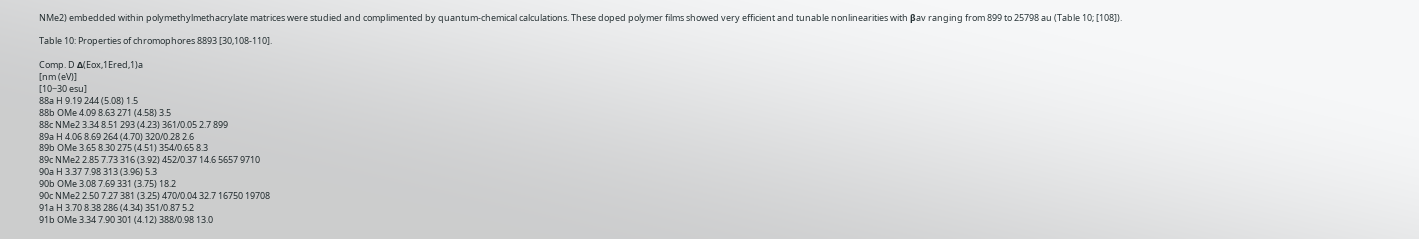NMe2) embedded within polymethylmethacrylate matrices were studied and complimented by quantum-chemical calculations. These doped polymer films showed very efficient and tunable nonlinearities with βav ranging from 899 to 25798 au (Table 10; [108]).

Table 10: Properties of chromophores 8893 [30,108-110].

Comp. D Δ(Eox,1Ered,1)a
[nm (eV)]
[10−30 esu]
88a H 9.19 244 (5.08) 1.5
88b OMe 4.09 8.63 271 (4.58) 3.5
88c NMe2 3.34 8.51 293 (4.23) 361/0.05 2.7 899
89a H 4.06 8.69 264 (4.70) 320/0.28 2.6
89b OMe 3.65 8.30 275 (4.51) 354/0.65 8.3
89c NMe2 2.85 7.73 316 (3.92) 452/0.37 14.6 5657 9710
90a H 3.37 7.98 313 (3.96) 5.3
90b OMe 3.08 7.69 331 (3.75) 18.2
90c NMe2 2.50 7.27 381 (3.25) 470/0.04 32.7 16750 19708
91a H 3.70 8.38 286 (4.34) 351/0.87 5.2
91b OMe 3.34 7.90 301 (4.12) 388/0.98 13.0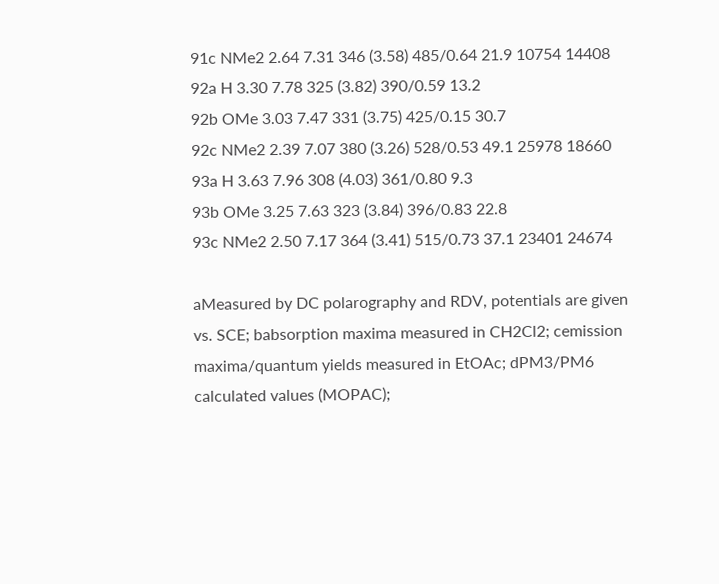91c NMe2 2.64 7.31 346 (3.58) 485/0.64 21.9 10754 14408
92a H 3.30 7.78 325 (3.82) 390/0.59 13.2
92b OMe 3.03 7.47 331 (3.75) 425/0.15 30.7
92c NMe2 2.39 7.07 380 (3.26) 528/0.53 49.1 25978 18660
93a H 3.63 7.96 308 (4.03) 361/0.80 9.3
93b OMe 3.25 7.63 323 (3.84) 396/0.83 22.8
93c NMe2 2.50 7.17 364 (3.41) 515/0.73 37.1 23401 24674

aMeasured by DC polarography and RDV, potentials are given vs. SCE; babsorption maxima measured in CH2Cl2; cemission maxima/quantum yields measured in EtOAc; dPM3/PM6 calculated values (MOPAC);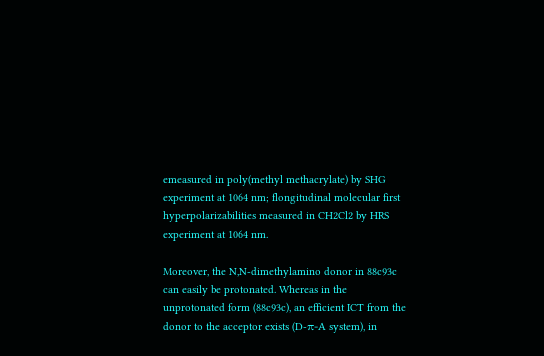emeasured in poly(methyl methacrylate) by SHG experiment at 1064 nm; flongitudinal molecular first hyperpolarizabilities measured in CH2Cl2 by HRS experiment at 1064 nm.

Moreover, the N,N-dimethylamino donor in 88c93c can easily be protonated. Whereas in the unprotonated form (88c93c), an efficient ICT from the donor to the acceptor exists (D-π-A system), in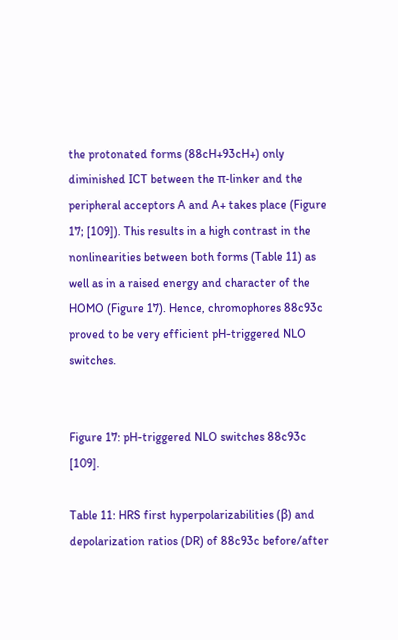the protonated forms (88cH+93cH+) only diminished ICT between the π-linker and the peripheral acceptors A and A+ takes place (Figure 17; [109]). This results in a high contrast in the nonlinearities between both forms (Table 11) as well as in a raised energy and character of the HOMO (Figure 17). Hence, chromophores 88c93c proved to be very efficient pH-triggered NLO switches.


Figure 17: pH-triggered NLO switches 88c93c [109].

Table 11: HRS first hyperpolarizabilities (β) and depolarization ratios (DR) of 88c93c before/after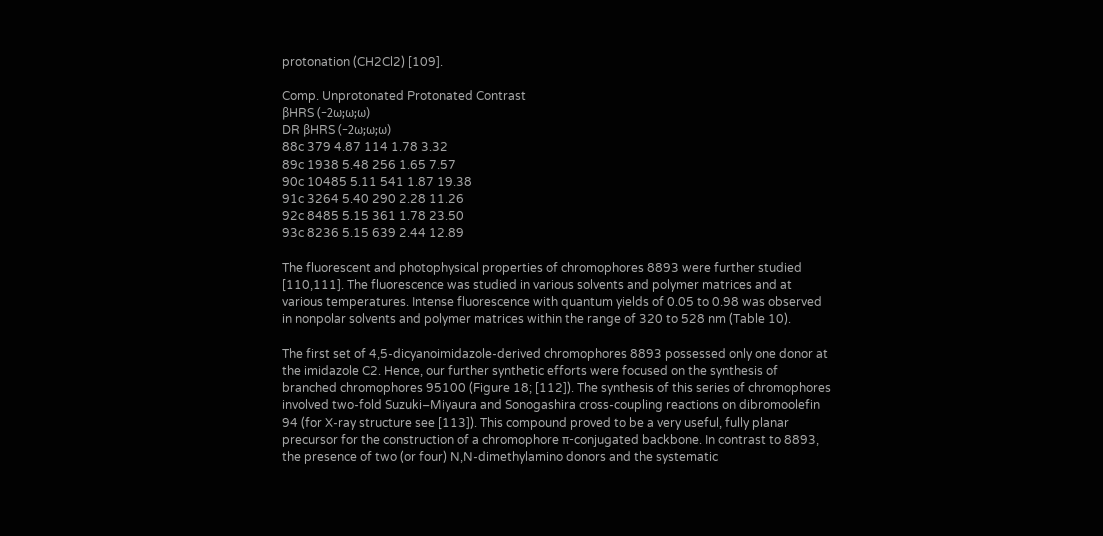protonation (CH2Cl2) [109].

Comp. Unprotonated Protonated Contrast
βHRS (−2ω;ω;ω)
DR βHRS (−2ω;ω;ω)
88c 379 4.87 114 1.78 3.32
89c 1938 5.48 256 1.65 7.57
90c 10485 5.11 541 1.87 19.38
91c 3264 5.40 290 2.28 11.26
92c 8485 5.15 361 1.78 23.50
93c 8236 5.15 639 2.44 12.89

The fluorescent and photophysical properties of chromophores 8893 were further studied [110,111]. The fluorescence was studied in various solvents and polymer matrices and at various temperatures. Intense fluorescence with quantum yields of 0.05 to 0.98 was observed in nonpolar solvents and polymer matrices within the range of 320 to 528 nm (Table 10).

The first set of 4,5-dicyanoimidazole-derived chromophores 8893 possessed only one donor at the imidazole C2. Hence, our further synthetic efforts were focused on the synthesis of branched chromophores 95100 (Figure 18; [112]). The synthesis of this series of chromophores involved two-fold Suzuki–Miyaura and Sonogashira cross-coupling reactions on dibromoolefin 94 (for X-ray structure see [113]). This compound proved to be a very useful, fully planar precursor for the construction of a chromophore π-conjugated backbone. In contrast to 8893, the presence of two (or four) N,N-dimethylamino donors and the systematic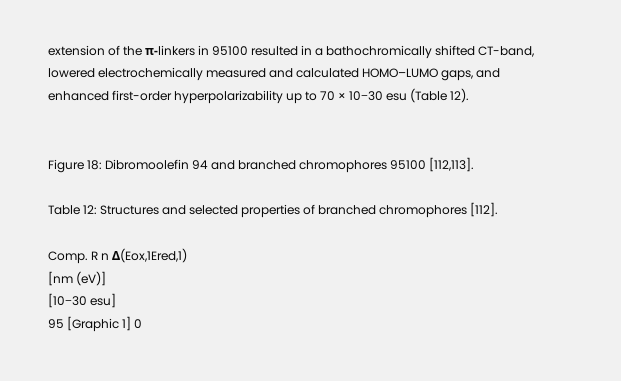extension of the π-linkers in 95100 resulted in a bathochromically shifted CT-band, lowered electrochemically measured and calculated HOMO–LUMO gaps, and enhanced first-order hyperpolarizability up to 70 × 10−30 esu (Table 12).


Figure 18: Dibromoolefin 94 and branched chromophores 95100 [112,113].

Table 12: Structures and selected properties of branched chromophores [112].

Comp. R n Δ(Eox,1Ered,1)
[nm (eV)]
[10−30 esu]
95 [Graphic 1] 0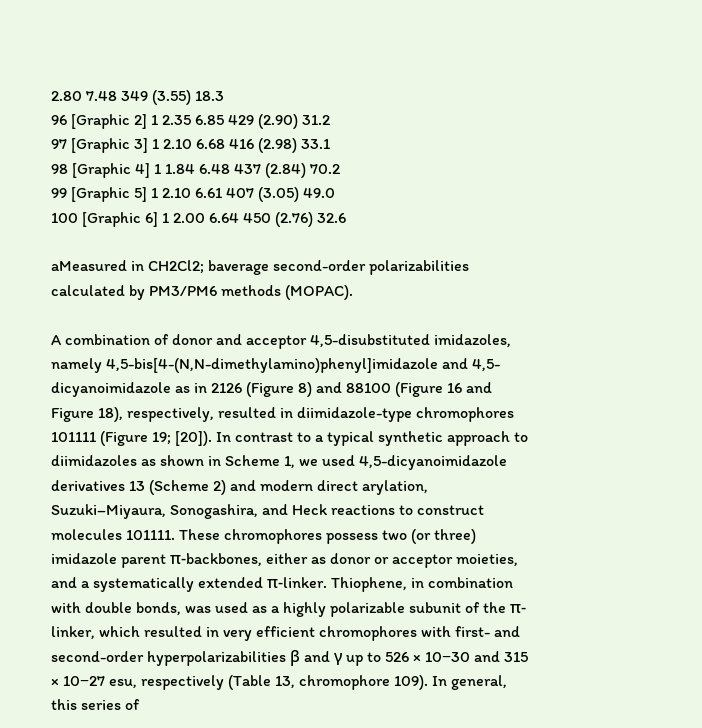2.80 7.48 349 (3.55) 18.3
96 [Graphic 2] 1 2.35 6.85 429 (2.90) 31.2
97 [Graphic 3] 1 2.10 6.68 416 (2.98) 33.1
98 [Graphic 4] 1 1.84 6.48 437 (2.84) 70.2
99 [Graphic 5] 1 2.10 6.61 407 (3.05) 49.0
100 [Graphic 6] 1 2.00 6.64 450 (2.76) 32.6

aMeasured in CH2Cl2; baverage second-order polarizabilities calculated by PM3/PM6 methods (MOPAC).

A combination of donor and acceptor 4,5-disubstituted imidazoles, namely 4,5-bis[4-(N,N-dimethylamino)phenyl]imidazole and 4,5-dicyanoimidazole as in 2126 (Figure 8) and 88100 (Figure 16 and Figure 18), respectively, resulted in diimidazole-type chromophores 101111 (Figure 19; [20]). In contrast to a typical synthetic approach to diimidazoles as shown in Scheme 1, we used 4,5-dicyanoimidazole derivatives 13 (Scheme 2) and modern direct arylation, Suzuki–Miyaura, Sonogashira, and Heck reactions to construct molecules 101111. These chromophores possess two (or three) imidazole parent π-backbones, either as donor or acceptor moieties, and a systematically extended π-linker. Thiophene, in combination with double bonds, was used as a highly polarizable subunit of the π-linker, which resulted in very efficient chromophores with first- and second-order hyperpolarizabilities β and γ up to 526 × 10−30 and 315 × 10−27 esu, respectively (Table 13, chromophore 109). In general, this series of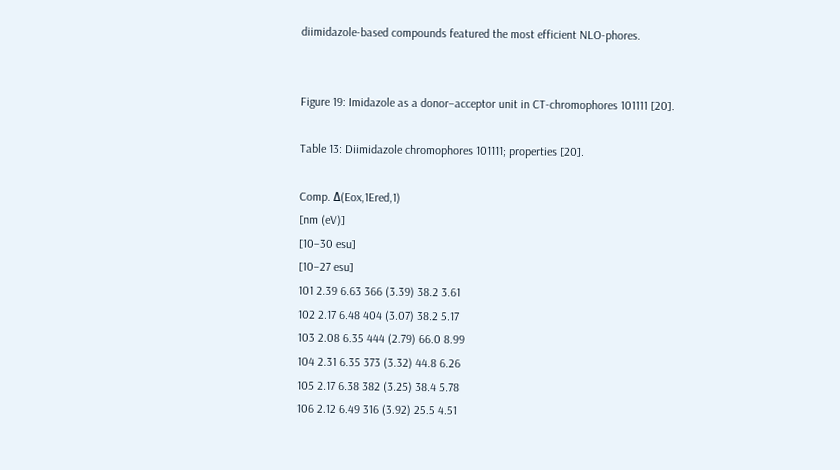diimidazole-based compounds featured the most efficient NLO-phores.


Figure 19: Imidazole as a donor–acceptor unit in CT-chromophores 101111 [20].

Table 13: Diimidazole chromophores 101111; properties [20].

Comp. Δ(Eox,1Ered,1)
[nm (eV)]
[10−30 esu]
[10−27 esu]
101 2.39 6.63 366 (3.39) 38.2 3.61
102 2.17 6.48 404 (3.07) 38.2 5.17
103 2.08 6.35 444 (2.79) 66.0 8.99
104 2.31 6.35 373 (3.32) 44.8 6.26
105 2.17 6.38 382 (3.25) 38.4 5.78
106 2.12 6.49 316 (3.92) 25.5 4.51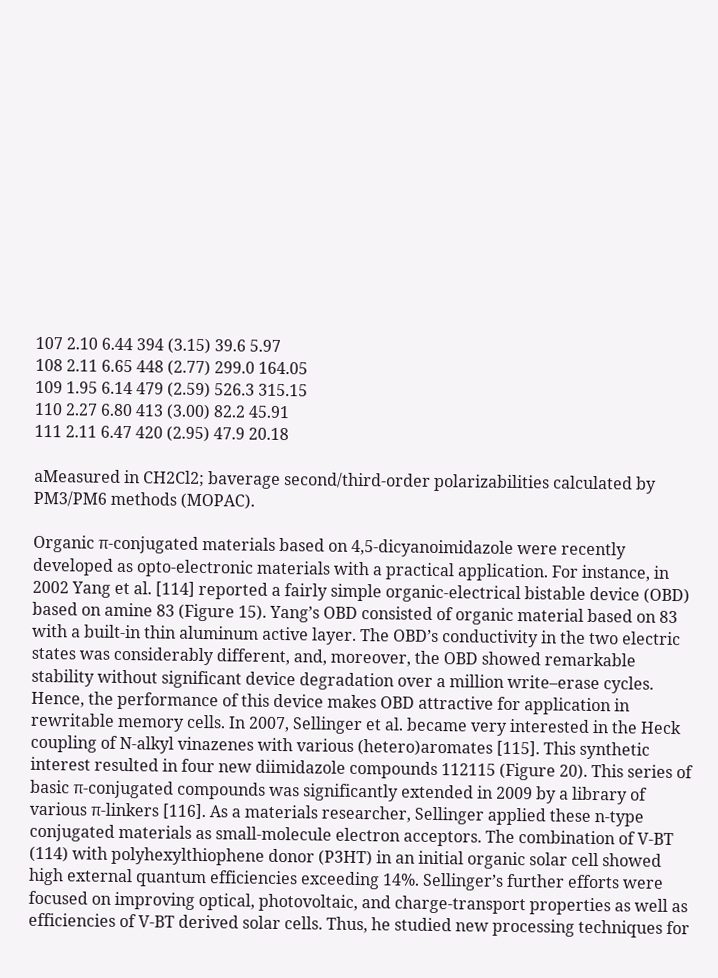107 2.10 6.44 394 (3.15) 39.6 5.97
108 2.11 6.65 448 (2.77) 299.0 164.05
109 1.95 6.14 479 (2.59) 526.3 315.15
110 2.27 6.80 413 (3.00) 82.2 45.91
111 2.11 6.47 420 (2.95) 47.9 20.18

aMeasured in CH2Cl2; baverage second/third-order polarizabilities calculated by PM3/PM6 methods (MOPAC).

Organic π-conjugated materials based on 4,5-dicyanoimidazole were recently developed as opto-electronic materials with a practical application. For instance, in 2002 Yang et al. [114] reported a fairly simple organic-electrical bistable device (OBD) based on amine 83 (Figure 15). Yang’s OBD consisted of organic material based on 83 with a built-in thin aluminum active layer. The OBD’s conductivity in the two electric states was considerably different, and, moreover, the OBD showed remarkable stability without significant device degradation over a million write–erase cycles. Hence, the performance of this device makes OBD attractive for application in rewritable memory cells. In 2007, Sellinger et al. became very interested in the Heck coupling of N-alkyl vinazenes with various (hetero)aromates [115]. This synthetic interest resulted in four new diimidazole compounds 112115 (Figure 20). This series of basic π-conjugated compounds was significantly extended in 2009 by a library of various π-linkers [116]. As a materials researcher, Sellinger applied these n-type conjugated materials as small-molecule electron acceptors. The combination of V-BT (114) with polyhexylthiophene donor (P3HT) in an initial organic solar cell showed high external quantum efficiencies exceeding 14%. Sellinger’s further efforts were focused on improving optical, photovoltaic, and charge-transport properties as well as efficiencies of V-BT derived solar cells. Thus, he studied new processing techniques for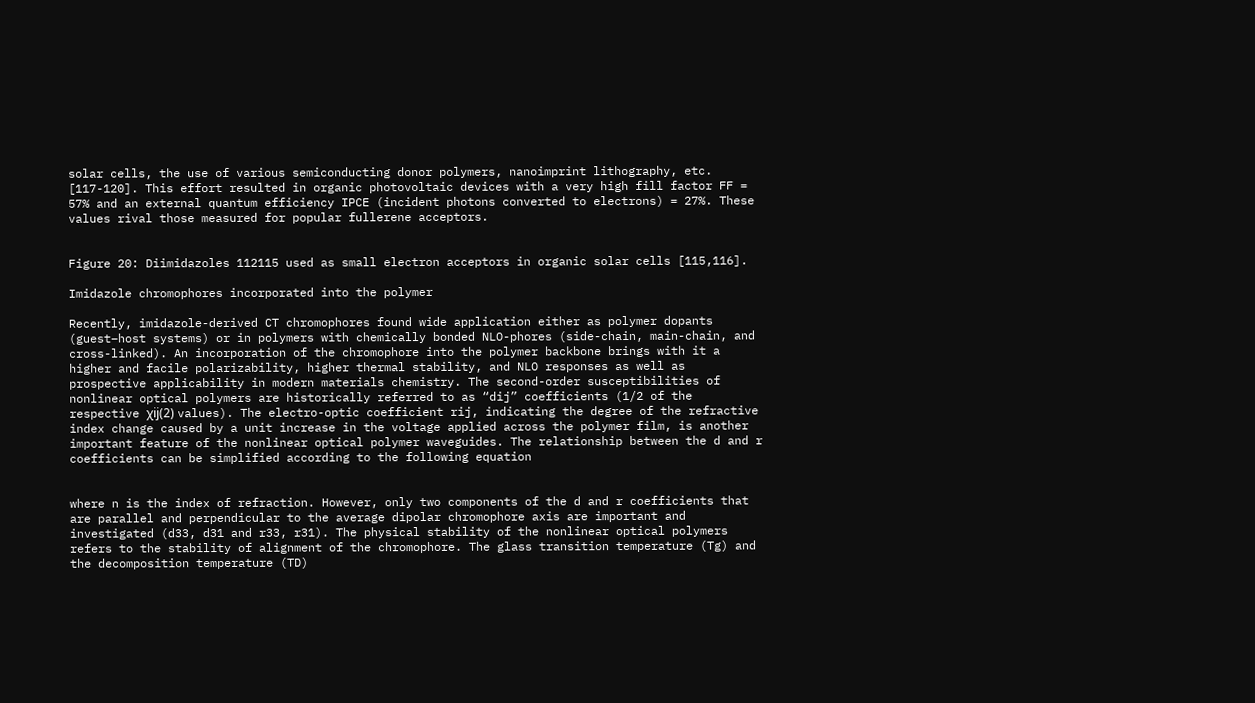solar cells, the use of various semiconducting donor polymers, nanoimprint lithography, etc. [117-120]. This effort resulted in organic photovoltaic devices with a very high fill factor FF = 57% and an external quantum efficiency IPCE (incident photons converted to electrons) = 27%. These values rival those measured for popular fullerene acceptors.


Figure 20: Diimidazoles 112115 used as small electron acceptors in organic solar cells [115,116].

Imidazole chromophores incorporated into the polymer

Recently, imidazole-derived CT chromophores found wide application either as polymer dopants (guest–host systems) or in polymers with chemically bonded NLO-phores (side-chain, main-chain, and cross-linked). An incorporation of the chromophore into the polymer backbone brings with it a higher and facile polarizability, higher thermal stability, and NLO responses as well as prospective applicability in modern materials chemistry. The second-order susceptibilities of nonlinear optical polymers are historically referred to as “dij” coefficients (1/2 of the respective χij(2) values). The electro-optic coefficient rij, indicating the degree of the refractive index change caused by a unit increase in the voltage applied across the polymer film, is another important feature of the nonlinear optical polymer waveguides. The relationship between the d and r coefficients can be simplified according to the following equation


where n is the index of refraction. However, only two components of the d and r coefficients that are parallel and perpendicular to the average dipolar chromophore axis are important and investigated (d33, d31 and r33, r31). The physical stability of the nonlinear optical polymers refers to the stability of alignment of the chromophore. The glass transition temperature (Tg) and the decomposition temperature (TD)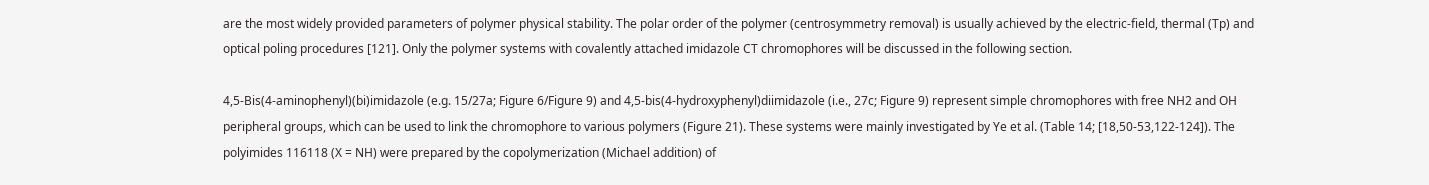are the most widely provided parameters of polymer physical stability. The polar order of the polymer (centrosymmetry removal) is usually achieved by the electric-field, thermal (Tp) and optical poling procedures [121]. Only the polymer systems with covalently attached imidazole CT chromophores will be discussed in the following section.

4,5-Bis(4-aminophenyl)(bi)imidazole (e.g. 15/27a; Figure 6/Figure 9) and 4,5-bis(4-hydroxyphenyl)diimidazole (i.e., 27c; Figure 9) represent simple chromophores with free NH2 and OH peripheral groups, which can be used to link the chromophore to various polymers (Figure 21). These systems were mainly investigated by Ye et al. (Table 14; [18,50-53,122-124]). The polyimides 116118 (X = NH) were prepared by the copolymerization (Michael addition) of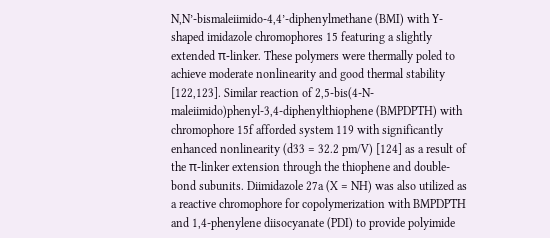N,N’-bismaleiimido-4,4’-diphenylmethane (BMI) with Y-shaped imidazole chromophores 15 featuring a slightly extended π-linker. These polymers were thermally poled to achieve moderate nonlinearity and good thermal stability [122,123]. Similar reaction of 2,5-bis(4-N-maleiimido)phenyl-3,4-diphenylthiophene (BMPDPTH) with chromophore 15f afforded system 119 with significantly enhanced nonlinearity (d33 = 32.2 pm/V) [124] as a result of the π-linker extension through the thiophene and double-bond subunits. Diimidazole 27a (X = NH) was also utilized as a reactive chromophore for copolymerization with BMPDPTH and 1,4-phenylene diisocyanate (PDI) to provide polyimide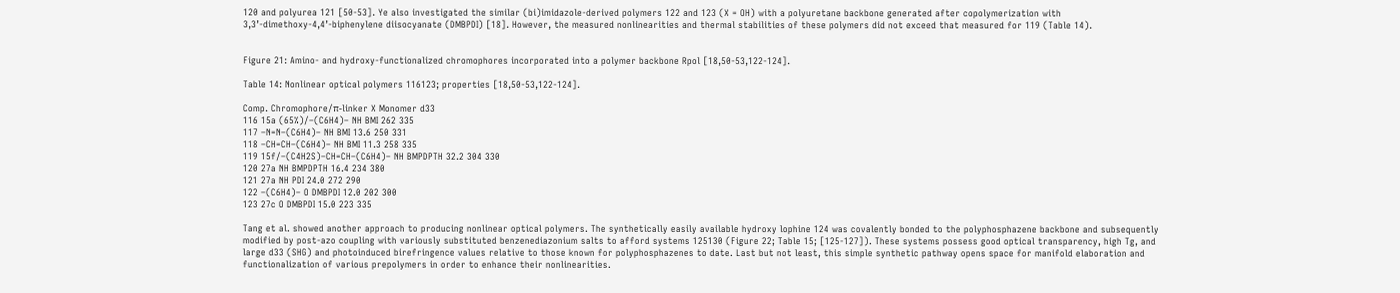120 and polyurea 121 [50-53]. Ye also investigated the similar (bi)imidazole-derived polymers 122 and 123 (X = OH) with a polyuretane backbone generated after copolymerization with 3,3’-dimethoxy-4,4’-biphenylene diisocyanate (DMBPDI) [18]. However, the measured nonlinearities and thermal stabilities of these polymers did not exceed that measured for 119 (Table 14).


Figure 21: Amino- and hydroxy-functionalized chromophores incorporated into a polymer backbone Rpol [18,50-53,122-124].

Table 14: Nonlinear optical polymers 116123; properties [18,50-53,122-124].

Comp. Chromophore/π-linker X Monomer d33
116 15a (65%)/–(C6H4)– NH BMI 262 335
117 –N=N–(C6H4)– NH BMI 13.6 250 331
118 –CH=CH–(C6H4)– NH BMI 11.3 258 335
119 15f/–(C4H2S)–CH=CH–(C6H4)– NH BMPDPTH 32.2 304 330
120 27a NH BMPDPTH 16.4 234 380
121 27a NH PDI 24.0 272 290
122 –(C6H4)– O DMBPDI 12.0 202 300
123 27c O DMBPDI 15.0 223 335

Tang et al. showed another approach to producing nonlinear optical polymers. The synthetically easily available hydroxy lophine 124 was covalently bonded to the polyphosphazene backbone and subsequently modified by post-azo coupling with variously substituted benzenediazonium salts to afford systems 125130 (Figure 22; Table 15; [125-127]). These systems possess good optical transparency, high Tg, and large d33 (SHG) and photoinduced birefringence values relative to those known for polyphosphazenes to date. Last but not least, this simple synthetic pathway opens space for manifold elaboration and functionalization of various prepolymers in order to enhance their nonlinearities.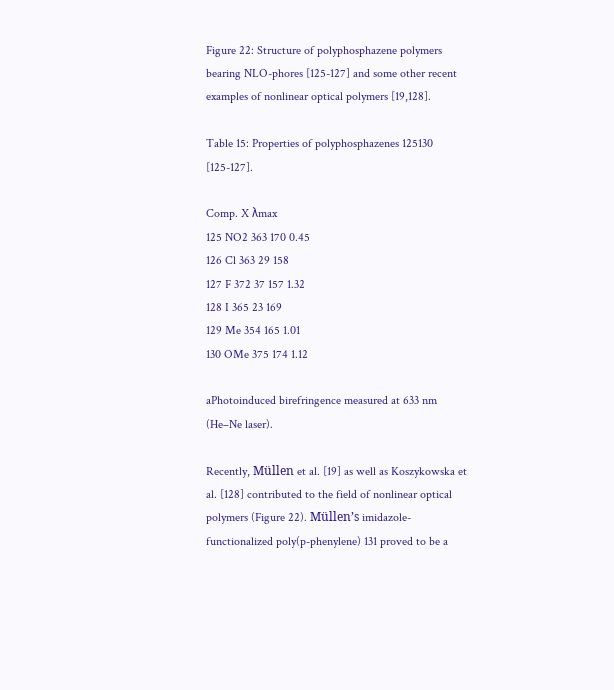Figure 22: Structure of polyphosphazene polymers bearing NLO-phores [125-127] and some other recent examples of nonlinear optical polymers [19,128].

Table 15: Properties of polyphosphazenes 125130 [125-127].

Comp. X λmax
125 NO2 363 170 0.45
126 Cl 363 29 158
127 F 372 37 157 1.32
128 I 365 23 169
129 Me 354 165 1.01
130 OMe 375 174 1.12

aPhotoinduced birefringence measured at 633 nm (He–Ne laser).

Recently, Müllen et al. [19] as well as Koszykowska et al. [128] contributed to the field of nonlinear optical polymers (Figure 22). Müllen’s imidazole-functionalized poly(p-phenylene) 131 proved to be a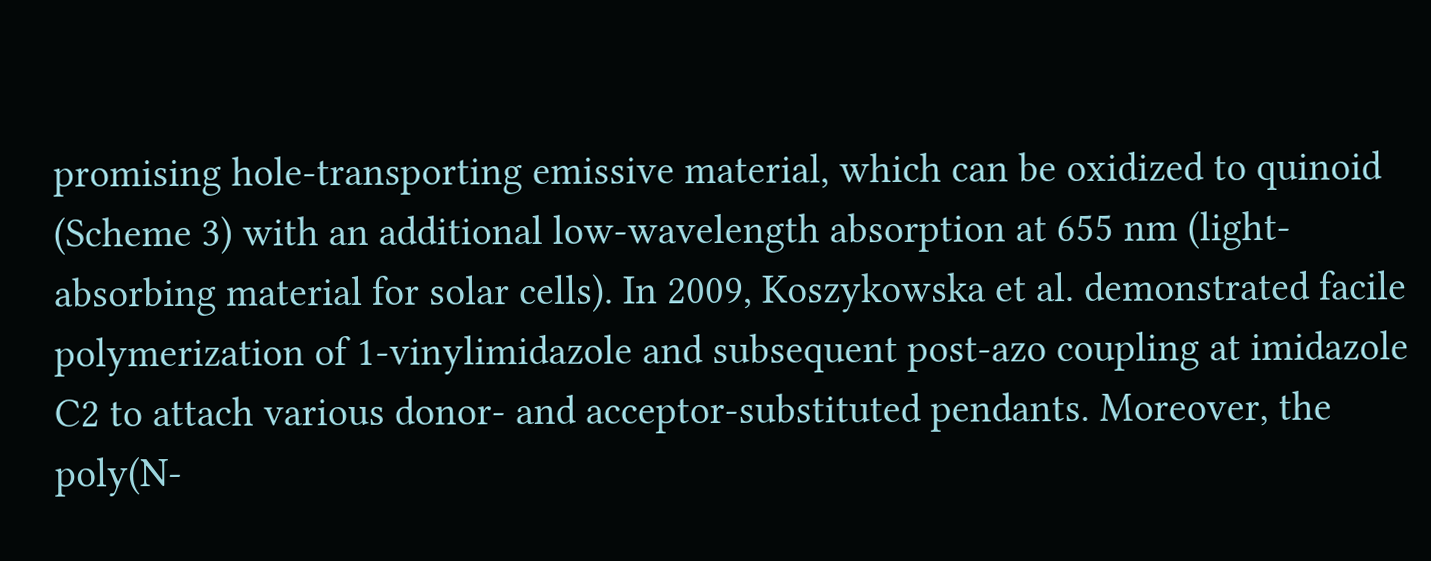promising hole-transporting emissive material, which can be oxidized to quinoid (Scheme 3) with an additional low-wavelength absorption at 655 nm (light-absorbing material for solar cells). In 2009, Koszykowska et al. demonstrated facile polymerization of 1-vinylimidazole and subsequent post-azo coupling at imidazole C2 to attach various donor- and acceptor-substituted pendants. Moreover, the poly(N-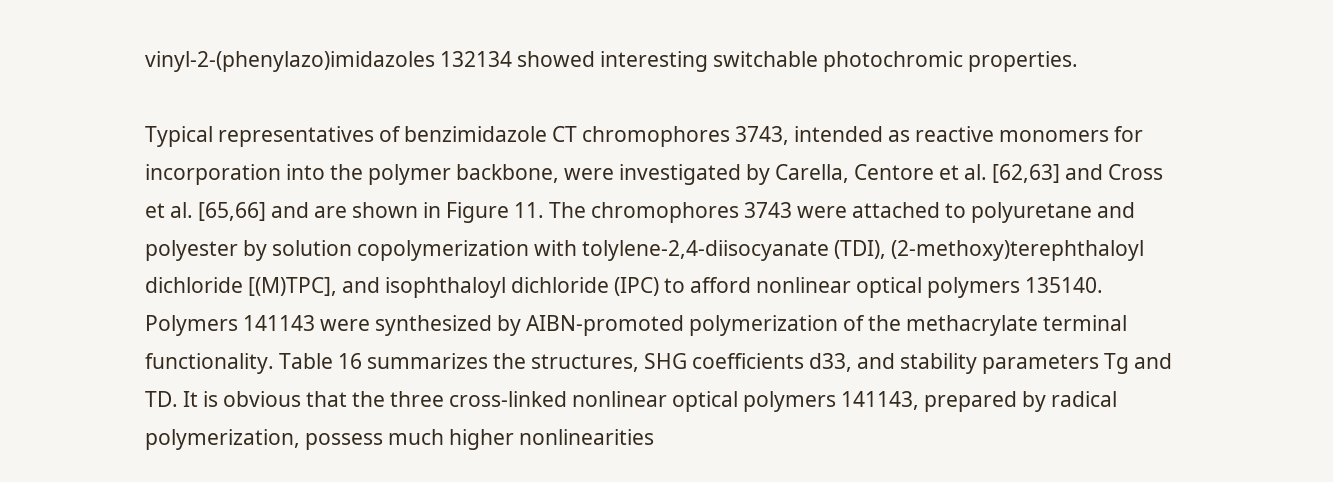vinyl-2-(phenylazo)imidazoles 132134 showed interesting switchable photochromic properties.

Typical representatives of benzimidazole CT chromophores 3743, intended as reactive monomers for incorporation into the polymer backbone, were investigated by Carella, Centore et al. [62,63] and Cross et al. [65,66] and are shown in Figure 11. The chromophores 3743 were attached to polyuretane and polyester by solution copolymerization with tolylene-2,4-diisocyanate (TDI), (2-methoxy)terephthaloyl dichloride [(M)TPC], and isophthaloyl dichloride (IPC) to afford nonlinear optical polymers 135140. Polymers 141143 were synthesized by AIBN-promoted polymerization of the methacrylate terminal functionality. Table 16 summarizes the structures, SHG coefficients d33, and stability parameters Tg and TD. It is obvious that the three cross-linked nonlinear optical polymers 141143, prepared by radical polymerization, possess much higher nonlinearities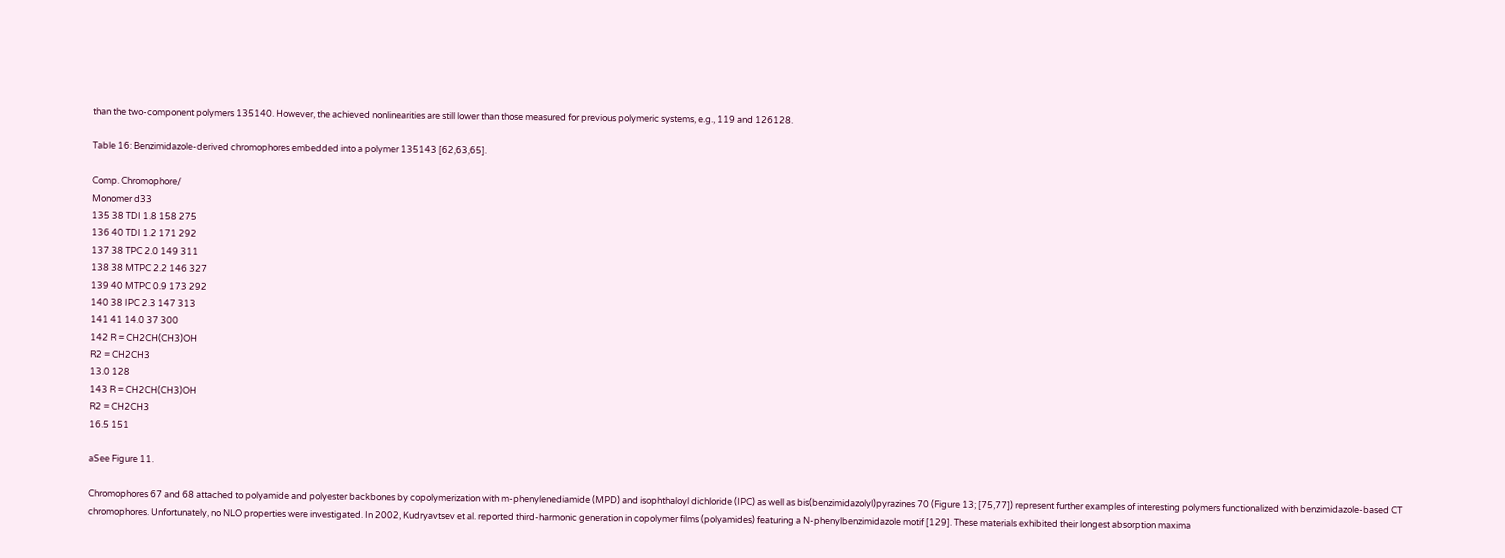than the two-component polymers 135140. However, the achieved nonlinearities are still lower than those measured for previous polymeric systems, e.g., 119 and 126128.

Table 16: Benzimidazole-derived chromophores embedded into a polymer 135143 [62,63,65].

Comp. Chromophore/
Monomer d33
135 38 TDI 1.8 158 275
136 40 TDI 1.2 171 292
137 38 TPC 2.0 149 311
138 38 MTPC 2.2 146 327
139 40 MTPC 0.9 173 292
140 38 IPC 2.3 147 313
141 41 14.0 37 300
142 R = CH2CH(CH3)OH
R2 = CH2CH3
13.0 128
143 R = CH2CH(CH3)OH
R2 = CH2CH3
16.5 151

aSee Figure 11.

Chromophores 67 and 68 attached to polyamide and polyester backbones by copolymerization with m-phenylenediamide (MPD) and isophthaloyl dichloride (IPC) as well as bis(benzimidazolyl)pyrazines 70 (Figure 13; [75,77]) represent further examples of interesting polymers functionalized with benzimidazole-based CT chromophores. Unfortunately, no NLO properties were investigated. In 2002, Kudryavtsev et al. reported third-harmonic generation in copolymer films (polyamides) featuring a N-phenylbenzimidazole motif [129]. These materials exhibited their longest absorption maxima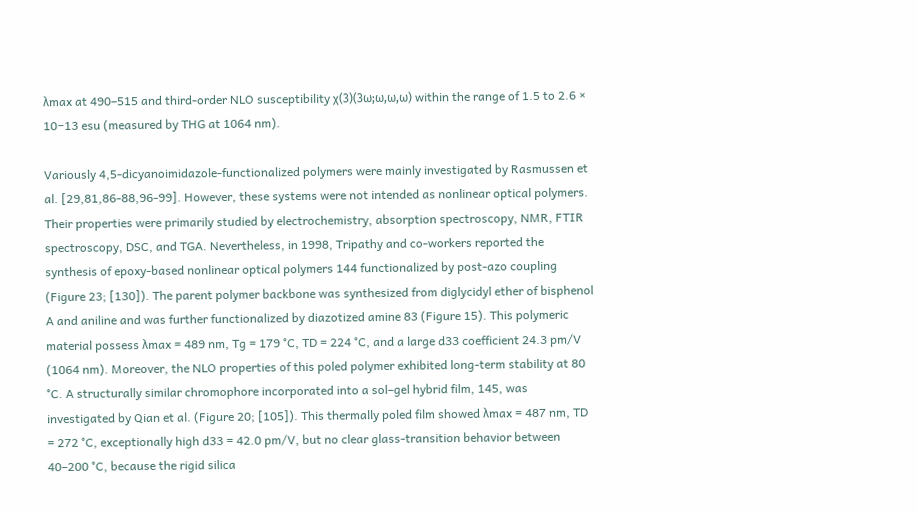λmax at 490–515 and third-order NLO susceptibility χ(3)(3ω;ω,ω,ω) within the range of 1.5 to 2.6 × 10−13 esu (measured by THG at 1064 nm).

Variously 4,5-dicyanoimidazole-functionalized polymers were mainly investigated by Rasmussen et al. [29,81,86-88,96-99]. However, these systems were not intended as nonlinear optical polymers. Their properties were primarily studied by electrochemistry, absorption spectroscopy, NMR, FTIR spectroscopy, DSC, and TGA. Nevertheless, in 1998, Tripathy and co-workers reported the synthesis of epoxy-based nonlinear optical polymers 144 functionalized by post-azo coupling (Figure 23; [130]). The parent polymer backbone was synthesized from diglycidyl ether of bisphenol A and aniline and was further functionalized by diazotized amine 83 (Figure 15). This polymeric material possess λmax = 489 nm, Tg = 179 °C, TD = 224 °C, and a large d33 coefficient 24.3 pm/V (1064 nm). Moreover, the NLO properties of this poled polymer exhibited long-term stability at 80 °C. A structurally similar chromophore incorporated into a sol–gel hybrid film, 145, was investigated by Qian et al. (Figure 20; [105]). This thermally poled film showed λmax = 487 nm, TD = 272 °C, exceptionally high d33 = 42.0 pm/V, but no clear glass-transition behavior between 40–200 °C, because the rigid silica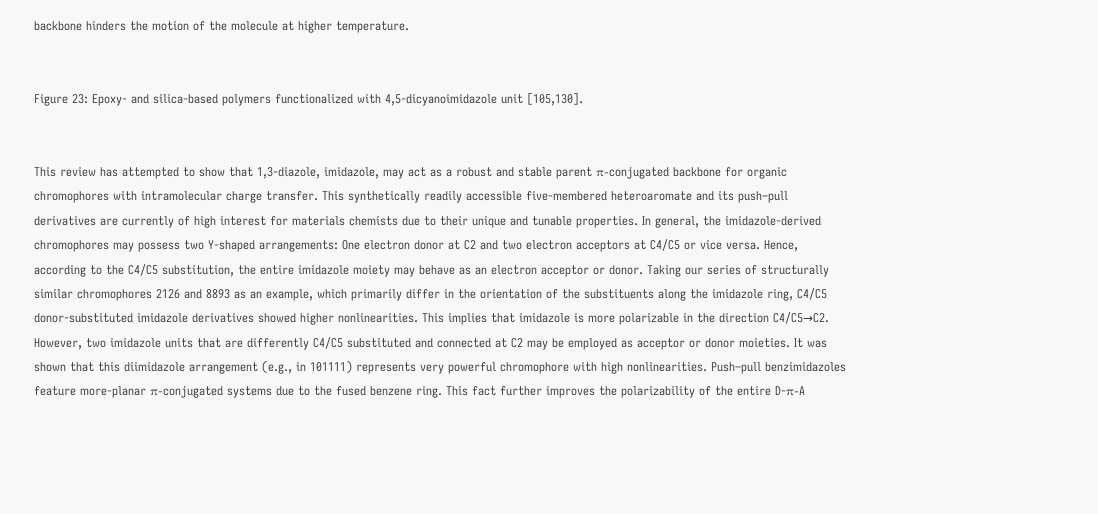backbone hinders the motion of the molecule at higher temperature.


Figure 23: Epoxy- and silica-based polymers functionalized with 4,5-dicyanoimidazole unit [105,130].


This review has attempted to show that 1,3-diazole, imidazole, may act as a robust and stable parent π-conjugated backbone for organic chromophores with intramolecular charge transfer. This synthetically readily accessible five-membered heteroaromate and its push–pull derivatives are currently of high interest for materials chemists due to their unique and tunable properties. In general, the imidazole-derived chromophores may possess two Y-shaped arrangements: One electron donor at C2 and two electron acceptors at C4/C5 or vice versa. Hence, according to the C4/C5 substitution, the entire imidazole moiety may behave as an electron acceptor or donor. Taking our series of structurally similar chromophores 2126 and 8893 as an example, which primarily differ in the orientation of the substituents along the imidazole ring, C4/C5 donor-substituted imidazole derivatives showed higher nonlinearities. This implies that imidazole is more polarizable in the direction C4/C5→C2. However, two imidazole units that are differently C4/C5 substituted and connected at C2 may be employed as acceptor or donor moieties. It was shown that this diimidazole arrangement (e.g., in 101111) represents very powerful chromophore with high nonlinearities. Push–pull benzimidazoles feature more-planar π-conjugated systems due to the fused benzene ring. This fact further improves the polarizability of the entire D-π-A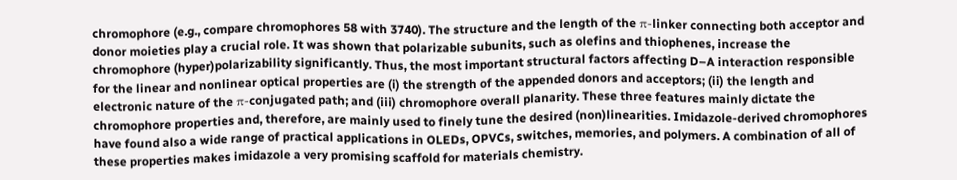chromophore (e.g., compare chromophores 58 with 3740). The structure and the length of the π-linker connecting both acceptor and donor moieties play a crucial role. It was shown that polarizable subunits, such as olefins and thiophenes, increase the chromophore (hyper)polarizability significantly. Thus, the most important structural factors affecting D–A interaction responsible for the linear and nonlinear optical properties are (i) the strength of the appended donors and acceptors; (ii) the length and electronic nature of the π-conjugated path; and (iii) chromophore overall planarity. These three features mainly dictate the chromophore properties and, therefore, are mainly used to finely tune the desired (non)linearities. Imidazole-derived chromophores have found also a wide range of practical applications in OLEDs, OPVCs, switches, memories, and polymers. A combination of all of these properties makes imidazole a very promising scaffold for materials chemistry.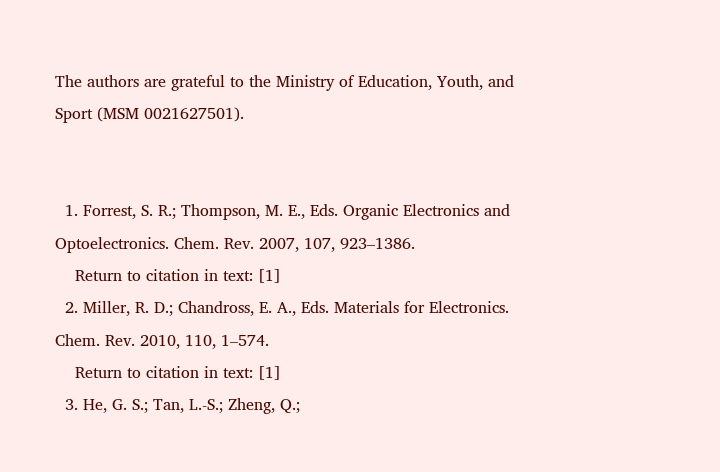The authors are grateful to the Ministry of Education, Youth, and Sport (MSM 0021627501).


  1. Forrest, S. R.; Thompson, M. E., Eds. Organic Electronics and Optoelectronics. Chem. Rev. 2007, 107, 923–1386.
    Return to citation in text: [1]
  2. Miller, R. D.; Chandross, E. A., Eds. Materials for Electronics. Chem. Rev. 2010, 110, 1–574.
    Return to citation in text: [1]
  3. He, G. S.; Tan, L.-S.; Zheng, Q.;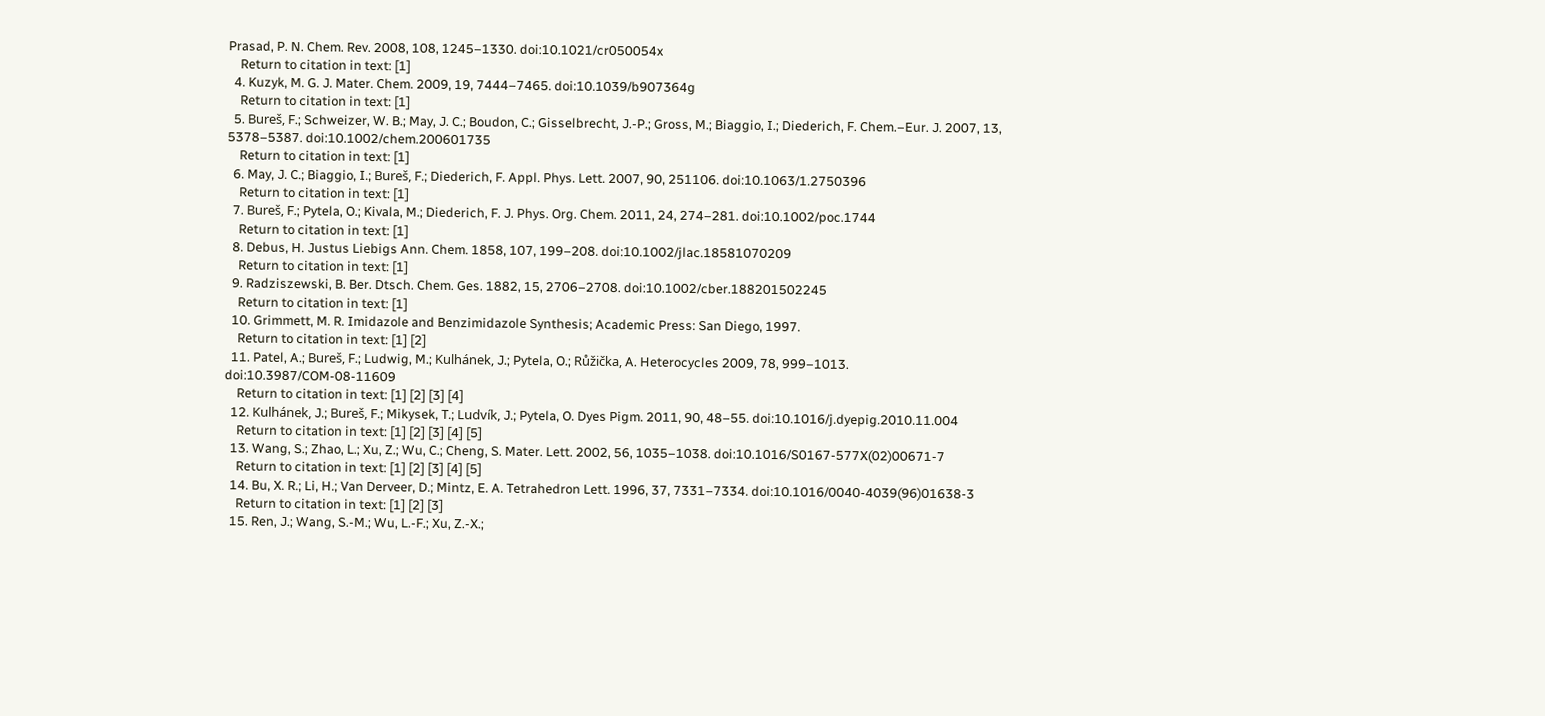Prasad, P. N. Chem. Rev. 2008, 108, 1245–1330. doi:10.1021/cr050054x
    Return to citation in text: [1]
  4. Kuzyk, M. G. J. Mater. Chem. 2009, 19, 7444–7465. doi:10.1039/b907364g
    Return to citation in text: [1]
  5. Bureš, F.; Schweizer, W. B.; May, J. C.; Boudon, C.; Gisselbrecht, J.-P.; Gross, M.; Biaggio, I.; Diederich, F. Chem.–Eur. J. 2007, 13, 5378–5387. doi:10.1002/chem.200601735
    Return to citation in text: [1]
  6. May, J. C.; Biaggio, I.; Bureš, F.; Diederich, F. Appl. Phys. Lett. 2007, 90, 251106. doi:10.1063/1.2750396
    Return to citation in text: [1]
  7. Bureš, F.; Pytela, O.; Kivala, M.; Diederich, F. J. Phys. Org. Chem. 2011, 24, 274–281. doi:10.1002/poc.1744
    Return to citation in text: [1]
  8. Debus, H. Justus Liebigs Ann. Chem. 1858, 107, 199–208. doi:10.1002/jlac.18581070209
    Return to citation in text: [1]
  9. Radziszewski, B. Ber. Dtsch. Chem. Ges. 1882, 15, 2706–2708. doi:10.1002/cber.188201502245
    Return to citation in text: [1]
  10. Grimmett, M. R. Imidazole and Benzimidazole Synthesis; Academic Press: San Diego, 1997.
    Return to citation in text: [1] [2]
  11. Patel, A.; Bureš, F.; Ludwig, M.; Kulhánek, J.; Pytela, O.; Růžička, A. Heterocycles 2009, 78, 999–1013. doi:10.3987/COM-08-11609
    Return to citation in text: [1] [2] [3] [4]
  12. Kulhánek, J.; Bureš, F.; Mikysek, T.; Ludvík, J.; Pytela, O. Dyes Pigm. 2011, 90, 48–55. doi:10.1016/j.dyepig.2010.11.004
    Return to citation in text: [1] [2] [3] [4] [5]
  13. Wang, S.; Zhao, L.; Xu, Z.; Wu, C.; Cheng, S. Mater. Lett. 2002, 56, 1035–1038. doi:10.1016/S0167-577X(02)00671-7
    Return to citation in text: [1] [2] [3] [4] [5]
  14. Bu, X. R.; Li, H.; Van Derveer, D.; Mintz, E. A. Tetrahedron Lett. 1996, 37, 7331–7334. doi:10.1016/0040-4039(96)01638-3
    Return to citation in text: [1] [2] [3]
  15. Ren, J.; Wang, S.-M.; Wu, L.-F.; Xu, Z.-X.;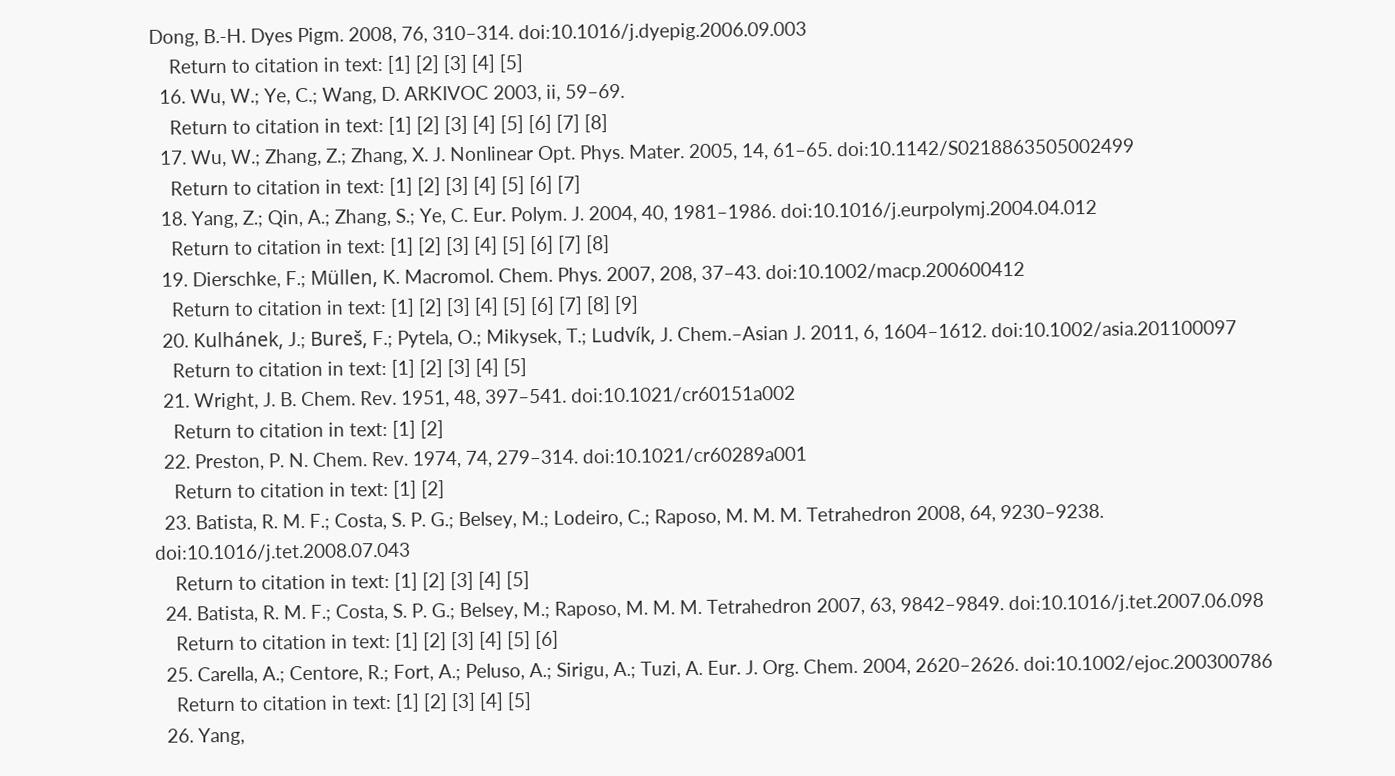Dong, B.-H. Dyes Pigm. 2008, 76, 310–314. doi:10.1016/j.dyepig.2006.09.003
    Return to citation in text: [1] [2] [3] [4] [5]
  16. Wu, W.; Ye, C.; Wang, D. ARKIVOC 2003, ii, 59–69.
    Return to citation in text: [1] [2] [3] [4] [5] [6] [7] [8]
  17. Wu, W.; Zhang, Z.; Zhang, X. J. Nonlinear Opt. Phys. Mater. 2005, 14, 61–65. doi:10.1142/S0218863505002499
    Return to citation in text: [1] [2] [3] [4] [5] [6] [7]
  18. Yang, Z.; Qin, A.; Zhang, S.; Ye, C. Eur. Polym. J. 2004, 40, 1981–1986. doi:10.1016/j.eurpolymj.2004.04.012
    Return to citation in text: [1] [2] [3] [4] [5] [6] [7] [8]
  19. Dierschke, F.; Müllen, K. Macromol. Chem. Phys. 2007, 208, 37–43. doi:10.1002/macp.200600412
    Return to citation in text: [1] [2] [3] [4] [5] [6] [7] [8] [9]
  20. Kulhánek, J.; Bureš, F.; Pytela, O.; Mikysek, T.; Ludvík, J. Chem.–Asian J. 2011, 6, 1604–1612. doi:10.1002/asia.201100097
    Return to citation in text: [1] [2] [3] [4] [5]
  21. Wright, J. B. Chem. Rev. 1951, 48, 397–541. doi:10.1021/cr60151a002
    Return to citation in text: [1] [2]
  22. Preston, P. N. Chem. Rev. 1974, 74, 279–314. doi:10.1021/cr60289a001
    Return to citation in text: [1] [2]
  23. Batista, R. M. F.; Costa, S. P. G.; Belsey, M.; Lodeiro, C.; Raposo, M. M. M. Tetrahedron 2008, 64, 9230–9238. doi:10.1016/j.tet.2008.07.043
    Return to citation in text: [1] [2] [3] [4] [5]
  24. Batista, R. M. F.; Costa, S. P. G.; Belsey, M.; Raposo, M. M. M. Tetrahedron 2007, 63, 9842–9849. doi:10.1016/j.tet.2007.06.098
    Return to citation in text: [1] [2] [3] [4] [5] [6]
  25. Carella, A.; Centore, R.; Fort, A.; Peluso, A.; Sirigu, A.; Tuzi, A. Eur. J. Org. Chem. 2004, 2620–2626. doi:10.1002/ejoc.200300786
    Return to citation in text: [1] [2] [3] [4] [5]
  26. Yang,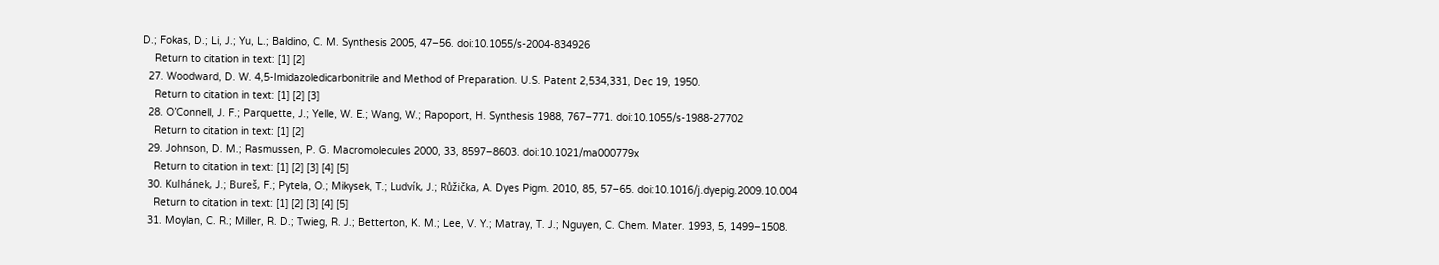D.; Fokas, D.; Li, J.; Yu, L.; Baldino, C. M. Synthesis 2005, 47–56. doi:10.1055/s-2004-834926
    Return to citation in text: [1] [2]
  27. Woodward, D. W. 4,5-Imidazoledicarbonitrile and Method of Preparation. U.S. Patent 2,534,331, Dec 19, 1950.
    Return to citation in text: [1] [2] [3]
  28. O’Connell, J. F.; Parquette, J.; Yelle, W. E.; Wang, W.; Rapoport, H. Synthesis 1988, 767–771. doi:10.1055/s-1988-27702
    Return to citation in text: [1] [2]
  29. Johnson, D. M.; Rasmussen, P. G. Macromolecules 2000, 33, 8597–8603. doi:10.1021/ma000779x
    Return to citation in text: [1] [2] [3] [4] [5]
  30. Kulhánek, J.; Bureš, F.; Pytela, O.; Mikysek, T.; Ludvík, J.; Růžička, A. Dyes Pigm. 2010, 85, 57–65. doi:10.1016/j.dyepig.2009.10.004
    Return to citation in text: [1] [2] [3] [4] [5]
  31. Moylan, C. R.; Miller, R. D.; Twieg, R. J.; Betterton, K. M.; Lee, V. Y.; Matray, T. J.; Nguyen, C. Chem. Mater. 1993, 5, 1499–1508.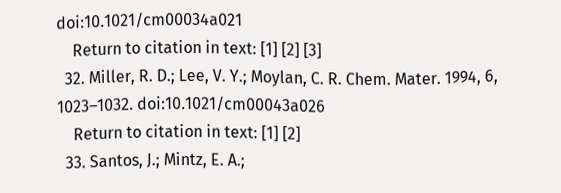doi:10.1021/cm00034a021
    Return to citation in text: [1] [2] [3]
  32. Miller, R. D.; Lee, V. Y.; Moylan, C. R. Chem. Mater. 1994, 6, 1023–1032. doi:10.1021/cm00043a026
    Return to citation in text: [1] [2]
  33. Santos, J.; Mintz, E. A.;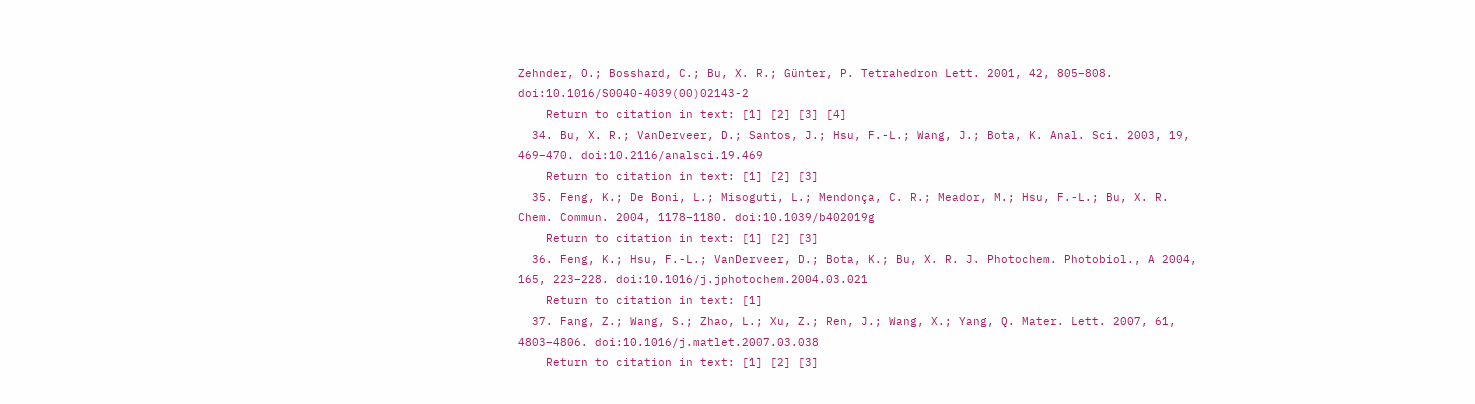Zehnder, O.; Bosshard, C.; Bu, X. R.; Günter, P. Tetrahedron Lett. 2001, 42, 805–808. doi:10.1016/S0040-4039(00)02143-2
    Return to citation in text: [1] [2] [3] [4]
  34. Bu, X. R.; VanDerveer, D.; Santos, J.; Hsu, F.-L.; Wang, J.; Bota, K. Anal. Sci. 2003, 19, 469–470. doi:10.2116/analsci.19.469
    Return to citation in text: [1] [2] [3]
  35. Feng, K.; De Boni, L.; Misoguti, L.; Mendonça, C. R.; Meador, M.; Hsu, F.-L.; Bu, X. R. Chem. Commun. 2004, 1178–1180. doi:10.1039/b402019g
    Return to citation in text: [1] [2] [3]
  36. Feng, K.; Hsu, F.-L.; VanDerveer, D.; Bota, K.; Bu, X. R. J. Photochem. Photobiol., A 2004, 165, 223–228. doi:10.1016/j.jphotochem.2004.03.021
    Return to citation in text: [1]
  37. Fang, Z.; Wang, S.; Zhao, L.; Xu, Z.; Ren, J.; Wang, X.; Yang, Q. Mater. Lett. 2007, 61, 4803–4806. doi:10.1016/j.matlet.2007.03.038
    Return to citation in text: [1] [2] [3]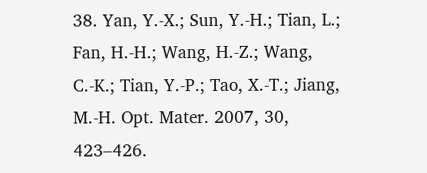38. Yan, Y.-X.; Sun, Y.-H.; Tian, L.; Fan, H.-H.; Wang, H.-Z.; Wang, C.-K.; Tian, Y.-P.; Tao, X.-T.; Jiang, M.-H. Opt. Mater. 2007, 30, 423–426.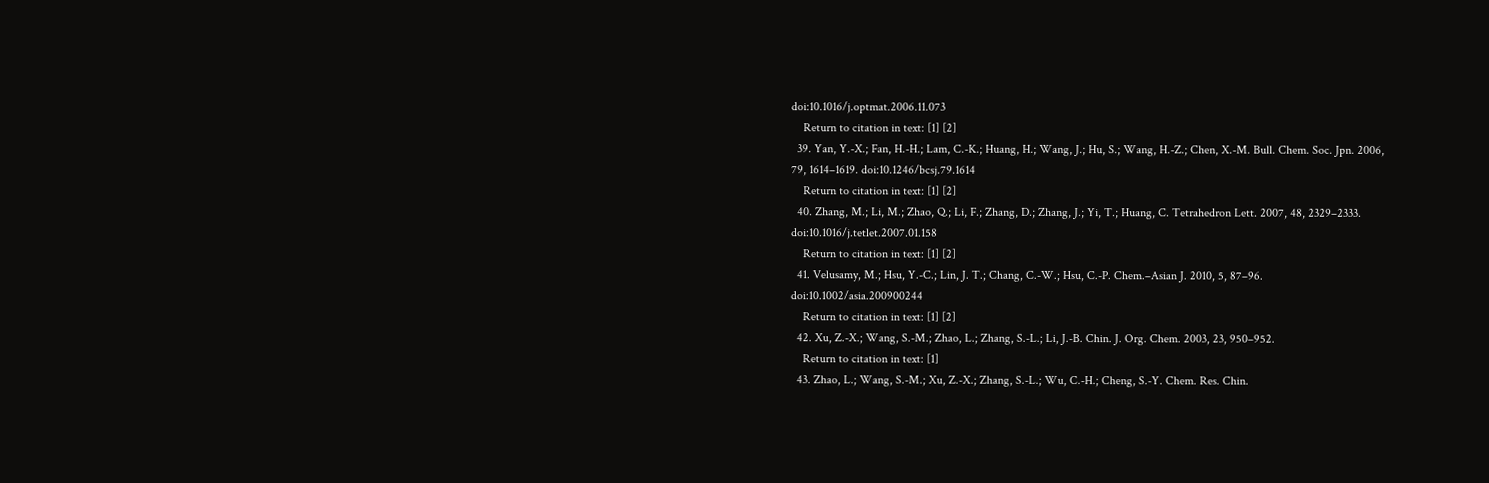doi:10.1016/j.optmat.2006.11.073
    Return to citation in text: [1] [2]
  39. Yan, Y.-X.; Fan, H.-H.; Lam, C.-K.; Huang, H.; Wang, J.; Hu, S.; Wang, H.-Z.; Chen, X.-M. Bull. Chem. Soc. Jpn. 2006, 79, 1614–1619. doi:10.1246/bcsj.79.1614
    Return to citation in text: [1] [2]
  40. Zhang, M.; Li, M.; Zhao, Q.; Li, F.; Zhang, D.; Zhang, J.; Yi, T.; Huang, C. Tetrahedron Lett. 2007, 48, 2329–2333. doi:10.1016/j.tetlet.2007.01.158
    Return to citation in text: [1] [2]
  41. Velusamy, M.; Hsu, Y.-C.; Lin, J. T.; Chang, C.-W.; Hsu, C.-P. Chem.–Asian J. 2010, 5, 87–96. doi:10.1002/asia.200900244
    Return to citation in text: [1] [2]
  42. Xu, Z.-X.; Wang, S.-M.; Zhao, L.; Zhang, S.-L.; Li, J.-B. Chin. J. Org. Chem. 2003, 23, 950–952.
    Return to citation in text: [1]
  43. Zhao, L.; Wang, S.-M.; Xu, Z.-X.; Zhang, S.-L.; Wu, C.-H.; Cheng, S.-Y. Chem. Res. Chin.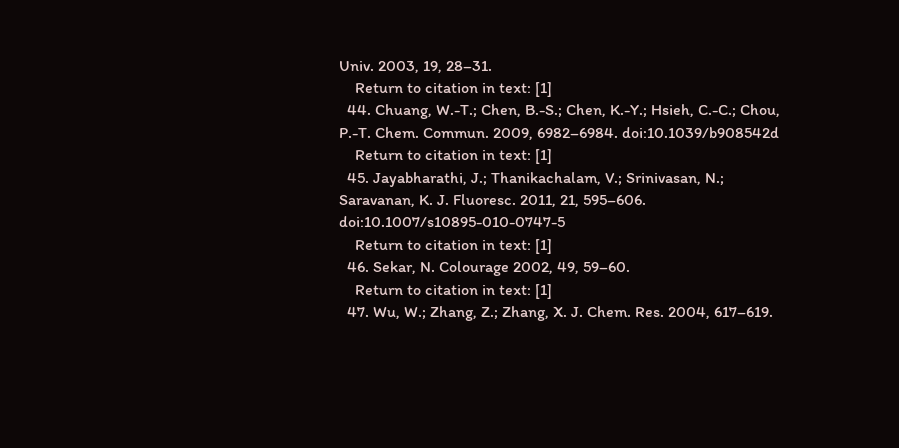Univ. 2003, 19, 28–31.
    Return to citation in text: [1]
  44. Chuang, W.-T.; Chen, B.-S.; Chen, K.-Y.; Hsieh, C.-C.; Chou, P.-T. Chem. Commun. 2009, 6982–6984. doi:10.1039/b908542d
    Return to citation in text: [1]
  45. Jayabharathi, J.; Thanikachalam, V.; Srinivasan, N.; Saravanan, K. J. Fluoresc. 2011, 21, 595–606. doi:10.1007/s10895-010-0747-5
    Return to citation in text: [1]
  46. Sekar, N. Colourage 2002, 49, 59–60.
    Return to citation in text: [1]
  47. Wu, W.; Zhang, Z.; Zhang, X. J. Chem. Res. 2004, 617–619.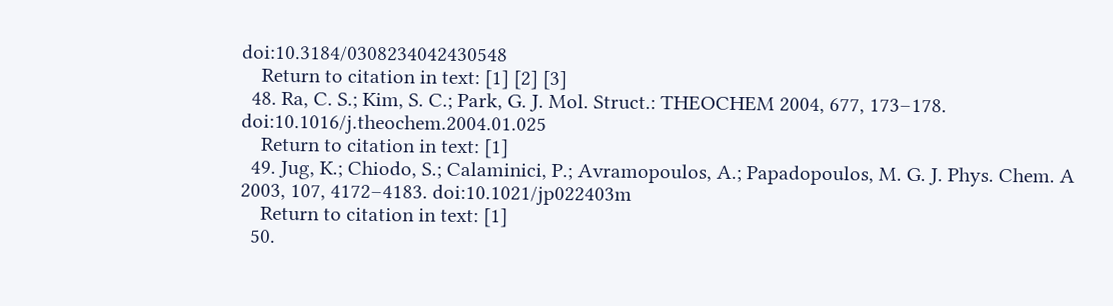doi:10.3184/0308234042430548
    Return to citation in text: [1] [2] [3]
  48. Ra, C. S.; Kim, S. C.; Park, G. J. Mol. Struct.: THEOCHEM 2004, 677, 173–178. doi:10.1016/j.theochem.2004.01.025
    Return to citation in text: [1]
  49. Jug, K.; Chiodo, S.; Calaminici, P.; Avramopoulos, A.; Papadopoulos, M. G. J. Phys. Chem. A 2003, 107, 4172–4183. doi:10.1021/jp022403m
    Return to citation in text: [1]
  50.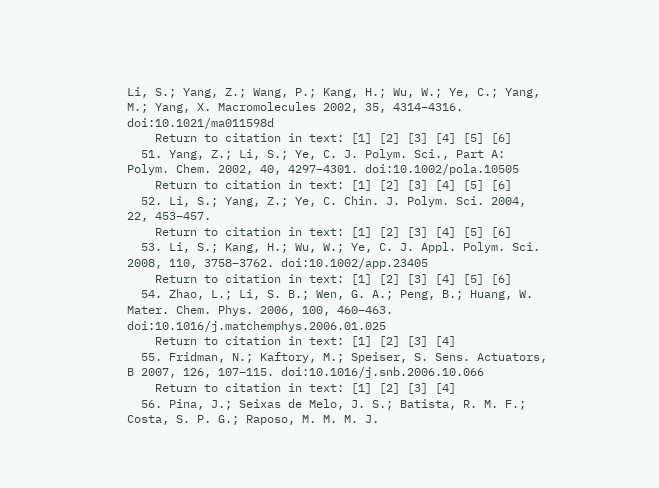Li, S.; Yang, Z.; Wang, P.; Kang, H.; Wu, W.; Ye, C.; Yang, M.; Yang, X. Macromolecules 2002, 35, 4314–4316. doi:10.1021/ma011598d
    Return to citation in text: [1] [2] [3] [4] [5] [6]
  51. Yang, Z.; Li, S.; Ye, C. J. Polym. Sci., Part A: Polym. Chem. 2002, 40, 4297–4301. doi:10.1002/pola.10505
    Return to citation in text: [1] [2] [3] [4] [5] [6]
  52. Li, S.; Yang, Z.; Ye, C. Chin. J. Polym. Sci. 2004, 22, 453–457.
    Return to citation in text: [1] [2] [3] [4] [5] [6]
  53. Li, S.; Kang, H.; Wu, W.; Ye, C. J. Appl. Polym. Sci. 2008, 110, 3758–3762. doi:10.1002/app.23405
    Return to citation in text: [1] [2] [3] [4] [5] [6]
  54. Zhao, L.; Li, S. B.; Wen, G. A.; Peng, B.; Huang, W. Mater. Chem. Phys. 2006, 100, 460–463. doi:10.1016/j.matchemphys.2006.01.025
    Return to citation in text: [1] [2] [3] [4]
  55. Fridman, N.; Kaftory, M.; Speiser, S. Sens. Actuators, B 2007, 126, 107–115. doi:10.1016/j.snb.2006.10.066
    Return to citation in text: [1] [2] [3] [4]
  56. Pina, J.; Seixas de Melo, J. S.; Batista, R. M. F.; Costa, S. P. G.; Raposo, M. M. M. J.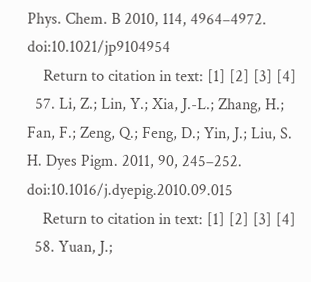Phys. Chem. B 2010, 114, 4964–4972. doi:10.1021/jp9104954
    Return to citation in text: [1] [2] [3] [4]
  57. Li, Z.; Lin, Y.; Xia, J.-L.; Zhang, H.; Fan, F.; Zeng, Q.; Feng, D.; Yin, J.; Liu, S. H. Dyes Pigm. 2011, 90, 245–252. doi:10.1016/j.dyepig.2010.09.015
    Return to citation in text: [1] [2] [3] [4]
  58. Yuan, J.;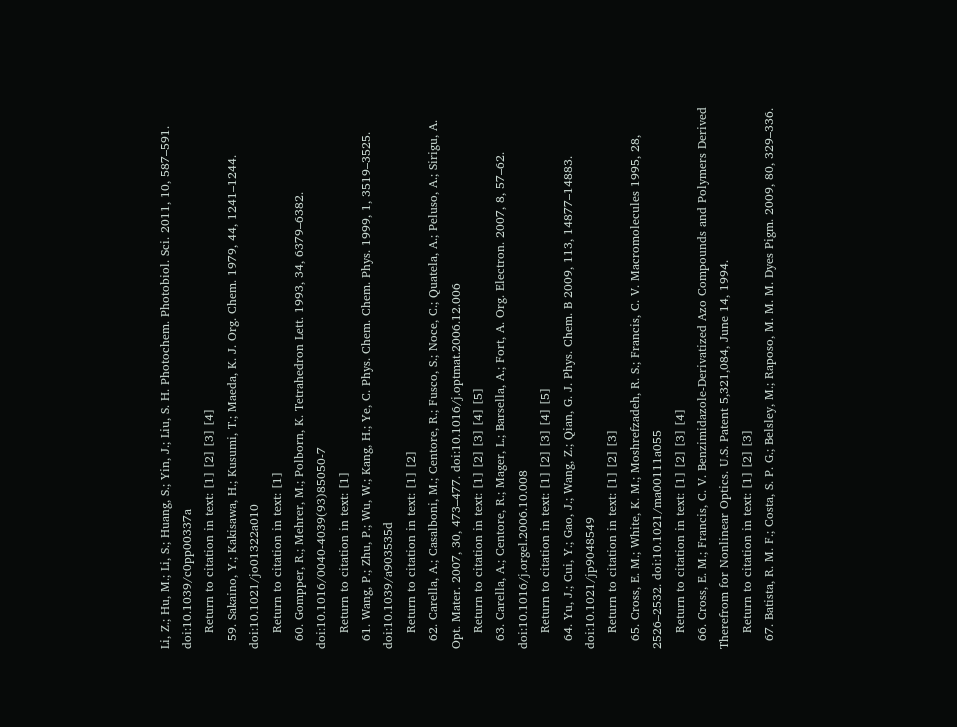Li, Z.; Hu, M.; Li, S.; Huang, S.; Yin, J.; Liu, S. H. Photochem. Photobiol. Sci. 2011, 10, 587–591. doi:10.1039/c0pp00337a
    Return to citation in text: [1] [2] [3] [4]
  59. Sakaino, Y.; Kakisawa, H.; Kusumi, T.; Maeda, K. J. Org. Chem. 1979, 44, 1241–1244. doi:10.1021/jo01322a010
    Return to citation in text: [1]
  60. Gompper, R.; Mehrer, M.; Polborn, K. Tetrahedron Lett. 1993, 34, 6379–6382. doi:10.1016/0040-4039(93)85050-7
    Return to citation in text: [1]
  61. Wang, P.; Zhu, P.; Wu, W.; Kang, H.; Ye, C. Phys. Chem. Chem. Phys. 1999, 1, 3519–3525. doi:10.1039/a903535d
    Return to citation in text: [1] [2]
  62. Carella, A.; Casalboni, M.; Centore, R.; Fusco, S.; Noce, C.; Quatela, A.; Peluso, A.; Sirigu, A. Opt. Mater. 2007, 30, 473–477. doi:10.1016/j.optmat.2006.12.006
    Return to citation in text: [1] [2] [3] [4] [5]
  63. Carella, A.; Centore, R.; Mager, L.; Barsella, A.; Fort, A. Org. Electron. 2007, 8, 57–62. doi:10.1016/j.orgel.2006.10.008
    Return to citation in text: [1] [2] [3] [4] [5]
  64. Yu, J.; Cui, Y.; Gao, J.; Wang, Z.; Qian, G. J. Phys. Chem. B 2009, 113, 14877–14883. doi:10.1021/jp9048549
    Return to citation in text: [1] [2] [3]
  65. Cross, E. M.; White, K. M.; Moshrefzadeh, R. S.; Francis, C. V. Macromolecules 1995, 28, 2526–2532. doi:10.1021/ma00111a055
    Return to citation in text: [1] [2] [3] [4]
  66. Cross, E. M.; Francis, C. V. Benzimidazole-Derivatized Azo Compounds and Polymers Derived Therefrom for Nonlinear Optics. U.S. Patent 5,321,084, June 14, 1994.
    Return to citation in text: [1] [2] [3]
  67. Batista, R. M. F.; Costa, S. P. G.; Belsley, M.; Raposo, M. M. M. Dyes Pigm. 2009, 80, 329–336.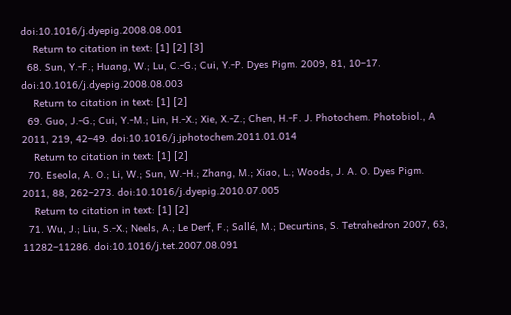doi:10.1016/j.dyepig.2008.08.001
    Return to citation in text: [1] [2] [3]
  68. Sun, Y.-F.; Huang, W.; Lu, C.-G.; Cui, Y.-P. Dyes Pigm. 2009, 81, 10–17. doi:10.1016/j.dyepig.2008.08.003
    Return to citation in text: [1] [2]
  69. Guo, J.-G.; Cui, Y.-M.; Lin, H.-X.; Xie, X.-Z.; Chen, H.-F. J. Photochem. Photobiol., A 2011, 219, 42–49. doi:10.1016/j.jphotochem.2011.01.014
    Return to citation in text: [1] [2]
  70. Eseola, A. O.; Li, W.; Sun, W.-H.; Zhang, M.; Xiao, L.; Woods, J. A. O. Dyes Pigm. 2011, 88, 262–273. doi:10.1016/j.dyepig.2010.07.005
    Return to citation in text: [1] [2]
  71. Wu, J.; Liu, S.-X.; Neels, A.; Le Derf, F.; Sallé, M.; Decurtins, S. Tetrahedron 2007, 63, 11282–11286. doi:10.1016/j.tet.2007.08.091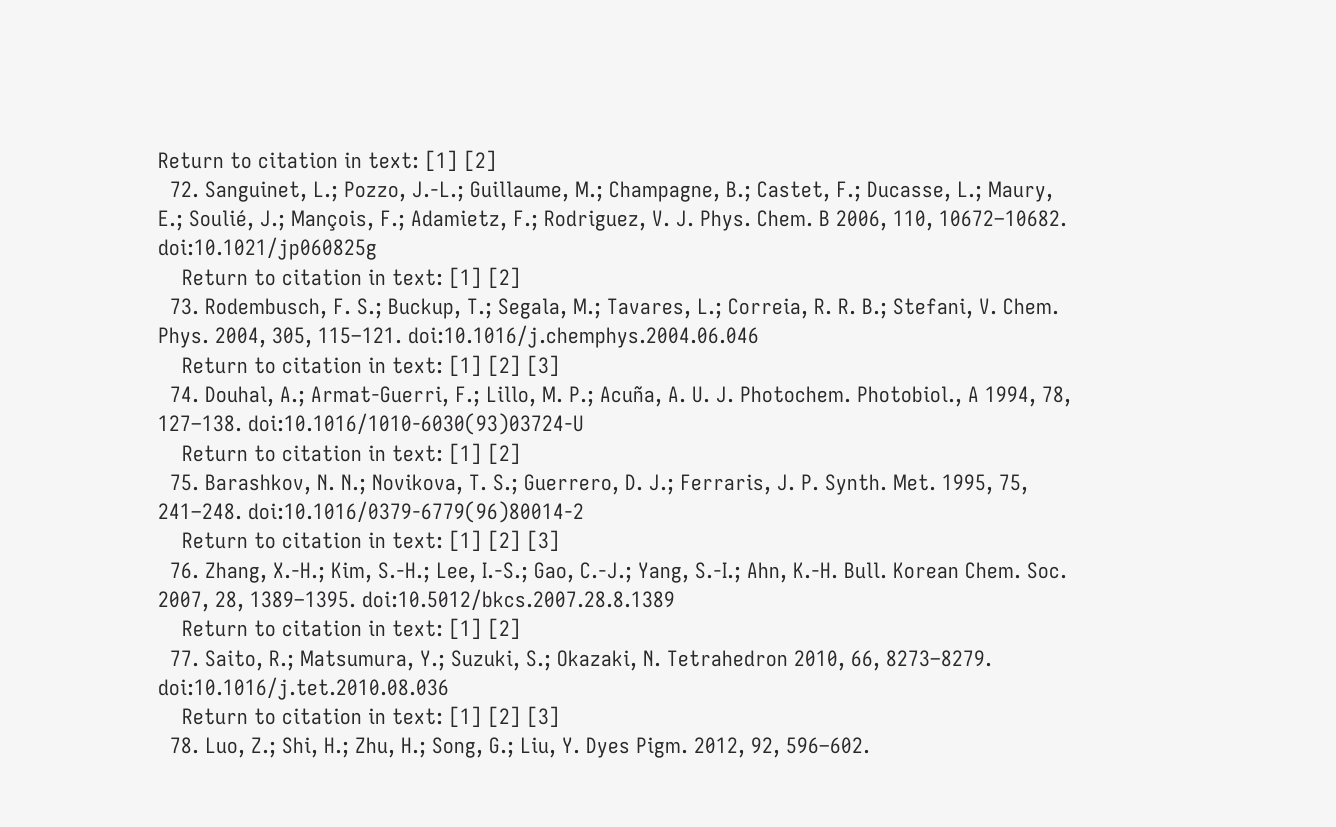Return to citation in text: [1] [2]
  72. Sanguinet, L.; Pozzo, J.-L.; Guillaume, M.; Champagne, B.; Castet, F.; Ducasse, L.; Maury, E.; Soulié, J.; Mançois, F.; Adamietz, F.; Rodriguez, V. J. Phys. Chem. B 2006, 110, 10672–10682. doi:10.1021/jp060825g
    Return to citation in text: [1] [2]
  73. Rodembusch, F. S.; Buckup, T.; Segala, M.; Tavares, L.; Correia, R. R. B.; Stefani, V. Chem. Phys. 2004, 305, 115–121. doi:10.1016/j.chemphys.2004.06.046
    Return to citation in text: [1] [2] [3]
  74. Douhal, A.; Armat-Guerri, F.; Lillo, M. P.; Acuña, A. U. J. Photochem. Photobiol., A 1994, 78, 127–138. doi:10.1016/1010-6030(93)03724-U
    Return to citation in text: [1] [2]
  75. Barashkov, N. N.; Novikova, T. S.; Guerrero, D. J.; Ferraris, J. P. Synth. Met. 1995, 75, 241–248. doi:10.1016/0379-6779(96)80014-2
    Return to citation in text: [1] [2] [3]
  76. Zhang, X.-H.; Kim, S.-H.; Lee, I.-S.; Gao, C.-J.; Yang, S.-I.; Ahn, K.-H. Bull. Korean Chem. Soc. 2007, 28, 1389–1395. doi:10.5012/bkcs.2007.28.8.1389
    Return to citation in text: [1] [2]
  77. Saito, R.; Matsumura, Y.; Suzuki, S.; Okazaki, N. Tetrahedron 2010, 66, 8273–8279. doi:10.1016/j.tet.2010.08.036
    Return to citation in text: [1] [2] [3]
  78. Luo, Z.; Shi, H.; Zhu, H.; Song, G.; Liu, Y. Dyes Pigm. 2012, 92, 596–602.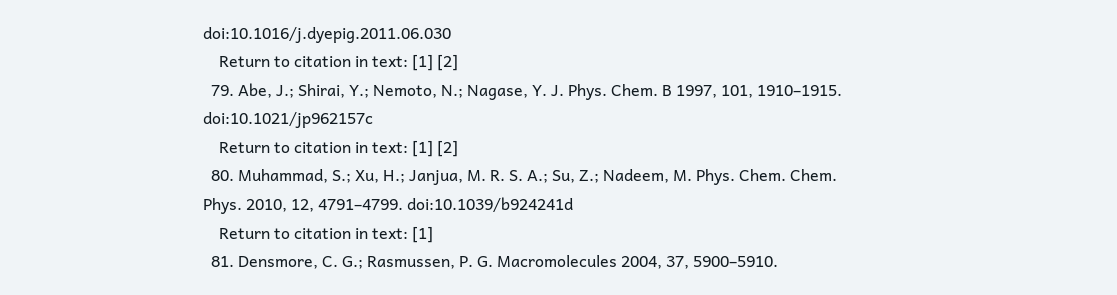doi:10.1016/j.dyepig.2011.06.030
    Return to citation in text: [1] [2]
  79. Abe, J.; Shirai, Y.; Nemoto, N.; Nagase, Y. J. Phys. Chem. B 1997, 101, 1910–1915. doi:10.1021/jp962157c
    Return to citation in text: [1] [2]
  80. Muhammad, S.; Xu, H.; Janjua, M. R. S. A.; Su, Z.; Nadeem, M. Phys. Chem. Chem. Phys. 2010, 12, 4791–4799. doi:10.1039/b924241d
    Return to citation in text: [1]
  81. Densmore, C. G.; Rasmussen, P. G. Macromolecules 2004, 37, 5900–5910.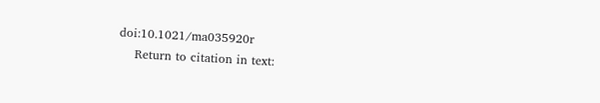doi:10.1021/ma035920r
    Return to citation in text: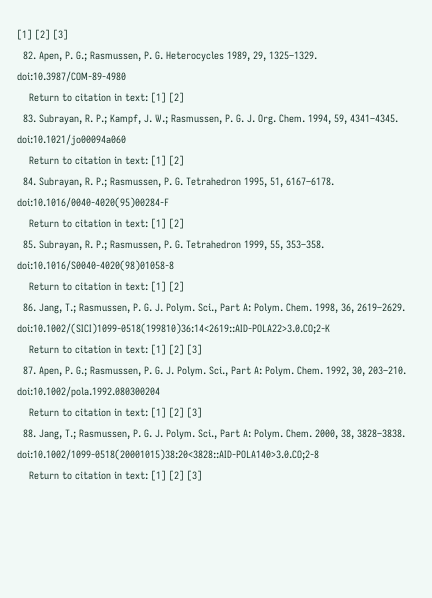[1] [2] [3]
  82. Apen, P. G.; Rasmussen, P. G. Heterocycles 1989, 29, 1325–1329. doi:10.3987/COM-89-4980
    Return to citation in text: [1] [2]
  83. Subrayan, R. P.; Kampf, J. W.; Rasmussen, P. G. J. Org. Chem. 1994, 59, 4341–4345. doi:10.1021/jo00094a060
    Return to citation in text: [1] [2]
  84. Subrayan, R. P.; Rasmussen, P. G. Tetrahedron 1995, 51, 6167–6178. doi:10.1016/0040-4020(95)00284-F
    Return to citation in text: [1] [2]
  85. Subrayan, R. P.; Rasmussen, P. G. Tetrahedron 1999, 55, 353–358. doi:10.1016/S0040-4020(98)01058-8
    Return to citation in text: [1] [2]
  86. Jang, T.; Rasmussen, P. G. J. Polym. Sci., Part A: Polym. Chem. 1998, 36, 2619–2629. doi:10.1002/(SICI)1099-0518(199810)36:14<2619::AID-POLA22>3.0.CO;2-K
    Return to citation in text: [1] [2] [3]
  87. Apen, P. G.; Rasmussen, P. G. J. Polym. Sci., Part A: Polym. Chem. 1992, 30, 203–210. doi:10.1002/pola.1992.080300204
    Return to citation in text: [1] [2] [3]
  88. Jang, T.; Rasmussen, P. G. J. Polym. Sci., Part A: Polym. Chem. 2000, 38, 3828–3838. doi:10.1002/1099-0518(20001015)38:20<3828::AID-POLA140>3.0.CO;2-8
    Return to citation in text: [1] [2] [3]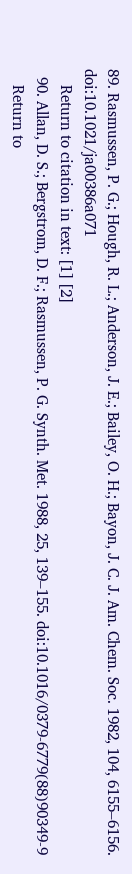89. Rasmussen, P. G.; Hough, R. L.; Anderson, J. E.; Bailey, O. H.; Bayon, J. C. J. Am. Chem. Soc. 1982, 104, 6155–6156. doi:10.1021/ja00386a071
    Return to citation in text: [1] [2]
  90. Allan, D. S.; Bergstrom, D. F.; Rasmussen, P. G. Synth. Met. 1988, 25, 139–155. doi:10.1016/0379-6779(88)90349-9
    Return to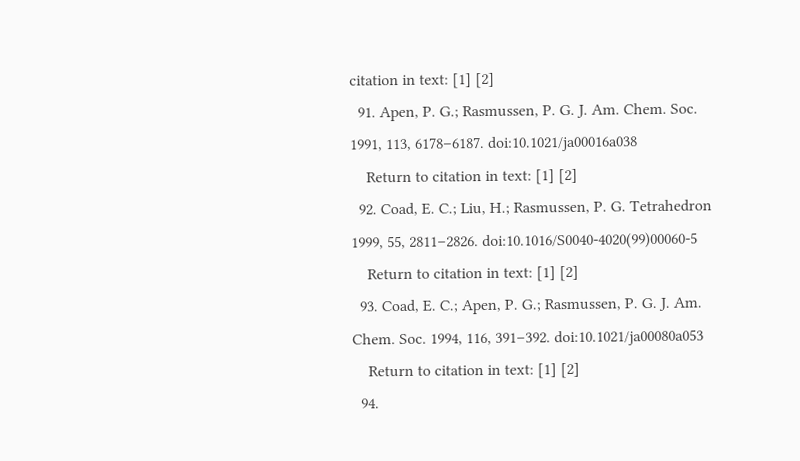citation in text: [1] [2]
  91. Apen, P. G.; Rasmussen, P. G. J. Am. Chem. Soc. 1991, 113, 6178–6187. doi:10.1021/ja00016a038
    Return to citation in text: [1] [2]
  92. Coad, E. C.; Liu, H.; Rasmussen, P. G. Tetrahedron 1999, 55, 2811–2826. doi:10.1016/S0040-4020(99)00060-5
    Return to citation in text: [1] [2]
  93. Coad, E. C.; Apen, P. G.; Rasmussen, P. G. J. Am. Chem. Soc. 1994, 116, 391–392. doi:10.1021/ja00080a053
    Return to citation in text: [1] [2]
  94.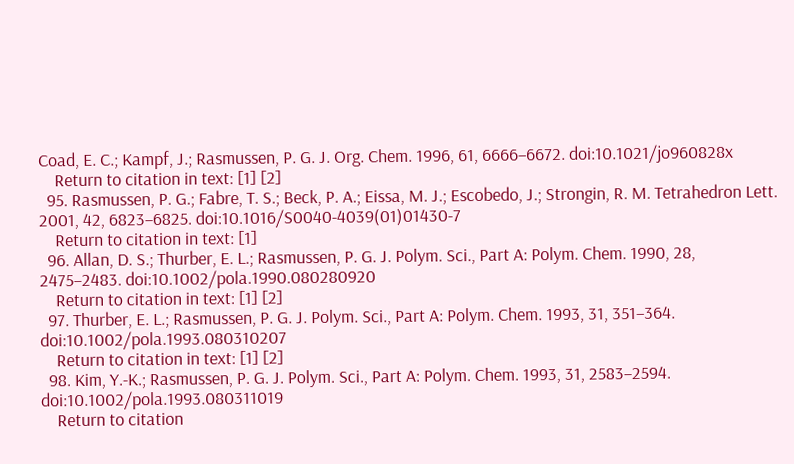Coad, E. C.; Kampf, J.; Rasmussen, P. G. J. Org. Chem. 1996, 61, 6666–6672. doi:10.1021/jo960828x
    Return to citation in text: [1] [2]
  95. Rasmussen, P. G.; Fabre, T. S.; Beck, P. A.; Eissa, M. J.; Escobedo, J.; Strongin, R. M. Tetrahedron Lett. 2001, 42, 6823–6825. doi:10.1016/S0040-4039(01)01430-7
    Return to citation in text: [1]
  96. Allan, D. S.; Thurber, E. L.; Rasmussen, P. G. J. Polym. Sci., Part A: Polym. Chem. 1990, 28, 2475–2483. doi:10.1002/pola.1990.080280920
    Return to citation in text: [1] [2]
  97. Thurber, E. L.; Rasmussen, P. G. J. Polym. Sci., Part A: Polym. Chem. 1993, 31, 351–364. doi:10.1002/pola.1993.080310207
    Return to citation in text: [1] [2]
  98. Kim, Y.-K.; Rasmussen, P. G. J. Polym. Sci., Part A: Polym. Chem. 1993, 31, 2583–2594. doi:10.1002/pola.1993.080311019
    Return to citation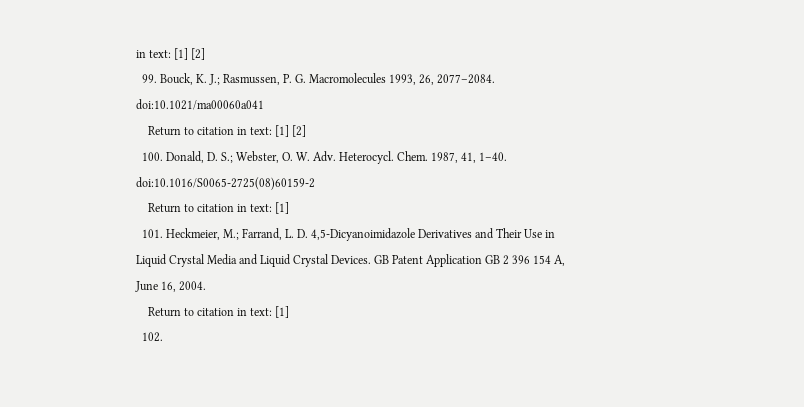in text: [1] [2]
  99. Bouck, K. J.; Rasmussen, P. G. Macromolecules 1993, 26, 2077–2084. doi:10.1021/ma00060a041
    Return to citation in text: [1] [2]
  100. Donald, D. S.; Webster, O. W. Adv. Heterocycl. Chem. 1987, 41, 1–40. doi:10.1016/S0065-2725(08)60159-2
    Return to citation in text: [1]
  101. Heckmeier, M.; Farrand, L. D. 4,5-Dicyanoimidazole Derivatives and Their Use in Liquid Crystal Media and Liquid Crystal Devices. GB Patent Application GB 2 396 154 A, June 16, 2004.
    Return to citation in text: [1]
  102.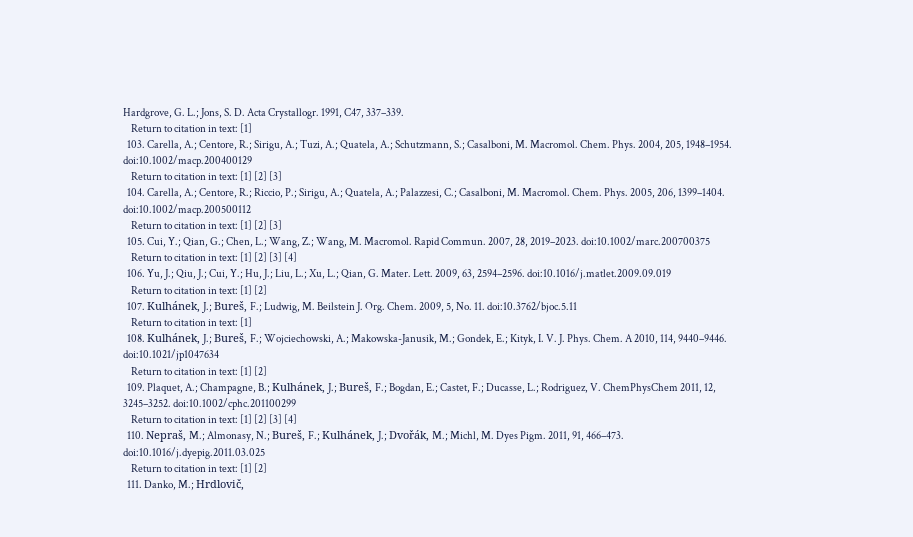Hardgrove, G. L.; Jons, S. D. Acta Crystallogr. 1991, C47, 337–339.
    Return to citation in text: [1]
  103. Carella, A.; Centore, R.; Sirigu, A.; Tuzi, A.; Quatela, A.; Schutzmann, S.; Casalboni, M. Macromol. Chem. Phys. 2004, 205, 1948–1954. doi:10.1002/macp.200400129
    Return to citation in text: [1] [2] [3]
  104. Carella, A.; Centore, R.; Riccio, P.; Sirigu, A.; Quatela, A.; Palazzesi, C.; Casalboni, M. Macromol. Chem. Phys. 2005, 206, 1399–1404. doi:10.1002/macp.200500112
    Return to citation in text: [1] [2] [3]
  105. Cui, Y.; Qian, G.; Chen, L.; Wang, Z.; Wang, M. Macromol. Rapid Commun. 2007, 28, 2019–2023. doi:10.1002/marc.200700375
    Return to citation in text: [1] [2] [3] [4]
  106. Yu, J.; Qiu, J.; Cui, Y.; Hu, J.; Liu, L.; Xu, L.; Qian, G. Mater. Lett. 2009, 63, 2594–2596. doi:10.1016/j.matlet.2009.09.019
    Return to citation in text: [1] [2]
  107. Kulhánek, J.; Bureš, F.; Ludwig, M. Beilstein J. Org. Chem. 2009, 5, No. 11. doi:10.3762/bjoc.5.11
    Return to citation in text: [1]
  108. Kulhánek, J.; Bureš, F.; Wojciechowski, A.; Makowska-Janusik, M.; Gondek, E.; Kityk, I. V. J. Phys. Chem. A 2010, 114, 9440–9446. doi:10.1021/jp1047634
    Return to citation in text: [1] [2]
  109. Plaquet, A.; Champagne, B.; Kulhánek, J.; Bureš, F.; Bogdan, E.; Castet, F.; Ducasse, L.; Rodriguez, V. ChemPhysChem 2011, 12, 3245–3252. doi:10.1002/cphc.201100299
    Return to citation in text: [1] [2] [3] [4]
  110. Nepraš, M.; Almonasy, N.; Bureš, F.; Kulhánek, J.; Dvořák, M.; Michl, M. Dyes Pigm. 2011, 91, 466–473. doi:10.1016/j.dyepig.2011.03.025
    Return to citation in text: [1] [2]
  111. Danko, M.; Hrdlovič,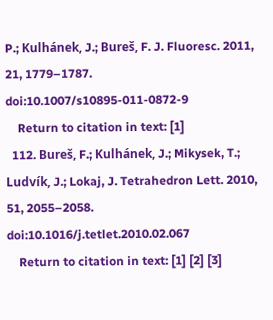P.; Kulhánek, J.; Bureš, F. J. Fluoresc. 2011, 21, 1779–1787. doi:10.1007/s10895-011-0872-9
    Return to citation in text: [1]
  112. Bureš, F.; Kulhánek, J.; Mikysek, T.; Ludvík, J.; Lokaj, J. Tetrahedron Lett. 2010, 51, 2055–2058. doi:10.1016/j.tetlet.2010.02.067
    Return to citation in text: [1] [2] [3]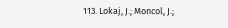113. Lokaj, J.; Moncol, J.;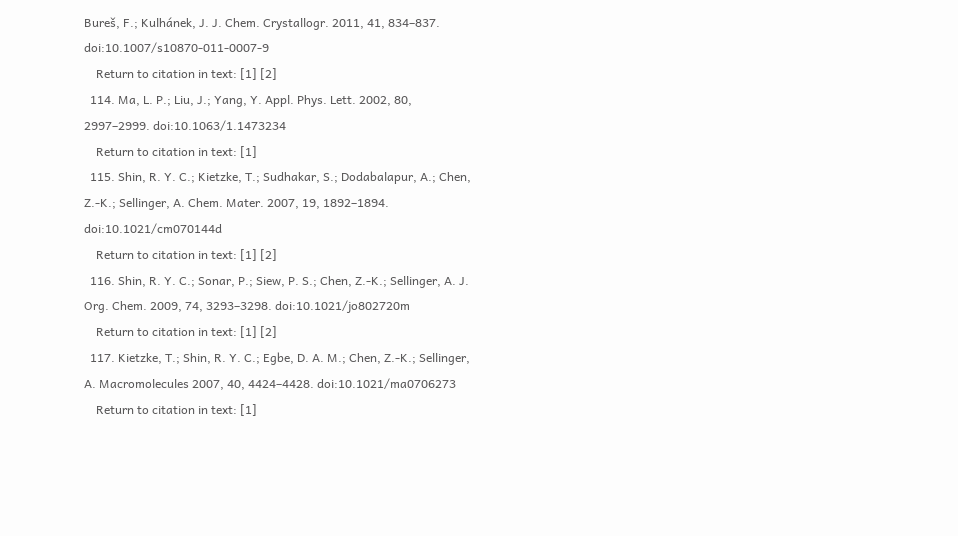Bureš, F.; Kulhánek, J. J. Chem. Crystallogr. 2011, 41, 834–837. doi:10.1007/s10870-011-0007-9
    Return to citation in text: [1] [2]
  114. Ma, L. P.; Liu, J.; Yang, Y. Appl. Phys. Lett. 2002, 80, 2997–2999. doi:10.1063/1.1473234
    Return to citation in text: [1]
  115. Shin, R. Y. C.; Kietzke, T.; Sudhakar, S.; Dodabalapur, A.; Chen, Z.-K.; Sellinger, A. Chem. Mater. 2007, 19, 1892–1894. doi:10.1021/cm070144d
    Return to citation in text: [1] [2]
  116. Shin, R. Y. C.; Sonar, P.; Siew, P. S.; Chen, Z.-K.; Sellinger, A. J. Org. Chem. 2009, 74, 3293–3298. doi:10.1021/jo802720m
    Return to citation in text: [1] [2]
  117. Kietzke, T.; Shin, R. Y. C.; Egbe, D. A. M.; Chen, Z.-K.; Sellinger, A. Macromolecules 2007, 40, 4424–4428. doi:10.1021/ma0706273
    Return to citation in text: [1]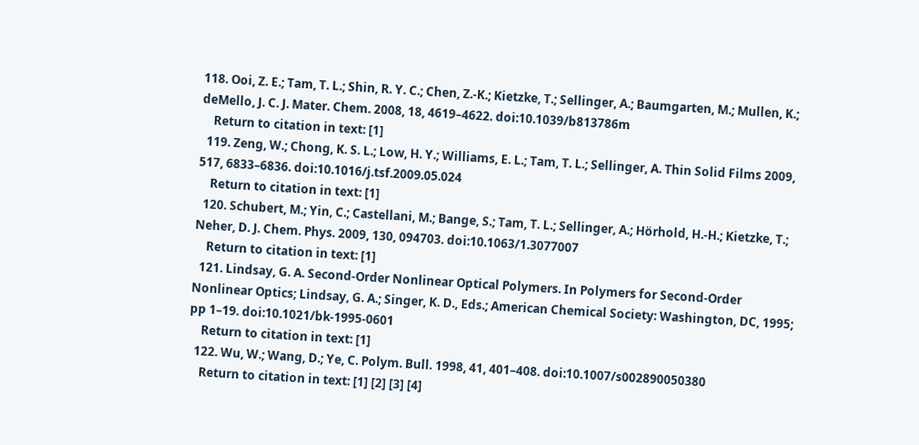118. Ooi, Z. E.; Tam, T. L.; Shin, R. Y. C.; Chen, Z.-K.; Kietzke, T.; Sellinger, A.; Baumgarten, M.; Mullen, K.; deMello, J. C. J. Mater. Chem. 2008, 18, 4619–4622. doi:10.1039/b813786m
    Return to citation in text: [1]
  119. Zeng, W.; Chong, K. S. L.; Low, H. Y.; Williams, E. L.; Tam, T. L.; Sellinger, A. Thin Solid Films 2009, 517, 6833–6836. doi:10.1016/j.tsf.2009.05.024
    Return to citation in text: [1]
  120. Schubert, M.; Yin, C.; Castellani, M.; Bange, S.; Tam, T. L.; Sellinger, A.; Hörhold, H.-H.; Kietzke, T.; Neher, D. J. Chem. Phys. 2009, 130, 094703. doi:10.1063/1.3077007
    Return to citation in text: [1]
  121. Lindsay, G. A. Second-Order Nonlinear Optical Polymers. In Polymers for Second-Order Nonlinear Optics; Lindsay, G. A.; Singer, K. D., Eds.; American Chemical Society: Washington, DC, 1995; pp 1–19. doi:10.1021/bk-1995-0601
    Return to citation in text: [1]
  122. Wu, W.; Wang, D.; Ye, C. Polym. Bull. 1998, 41, 401–408. doi:10.1007/s002890050380
    Return to citation in text: [1] [2] [3] [4]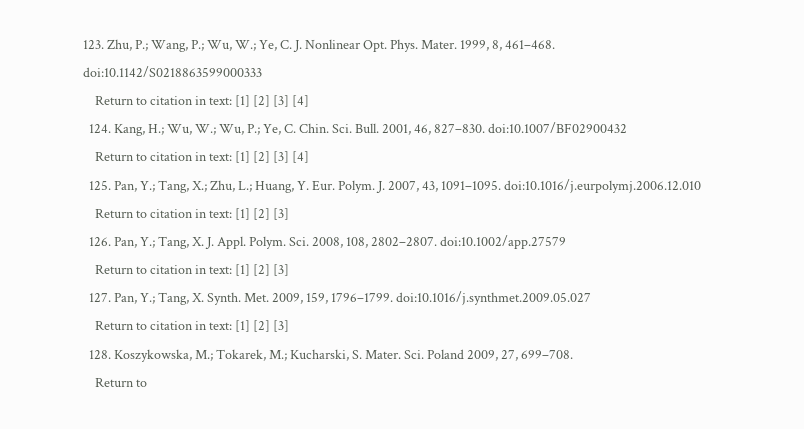123. Zhu, P.; Wang, P.; Wu, W.; Ye, C. J. Nonlinear Opt. Phys. Mater. 1999, 8, 461–468. doi:10.1142/S0218863599000333
    Return to citation in text: [1] [2] [3] [4]
  124. Kang, H.; Wu, W.; Wu, P.; Ye, C. Chin. Sci. Bull. 2001, 46, 827–830. doi:10.1007/BF02900432
    Return to citation in text: [1] [2] [3] [4]
  125. Pan, Y.; Tang, X.; Zhu, L.; Huang, Y. Eur. Polym. J. 2007, 43, 1091–1095. doi:10.1016/j.eurpolymj.2006.12.010
    Return to citation in text: [1] [2] [3]
  126. Pan, Y.; Tang, X. J. Appl. Polym. Sci. 2008, 108, 2802–2807. doi:10.1002/app.27579
    Return to citation in text: [1] [2] [3]
  127. Pan, Y.; Tang, X. Synth. Met. 2009, 159, 1796–1799. doi:10.1016/j.synthmet.2009.05.027
    Return to citation in text: [1] [2] [3]
  128. Koszykowska, M.; Tokarek, M.; Kucharski, S. Mater. Sci. Poland 2009, 27, 699–708.
    Return to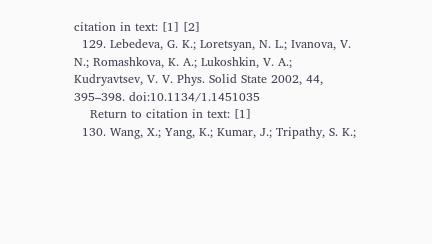citation in text: [1] [2]
  129. Lebedeva, G. K.; Loretsyan, N. L.; Ivanova, V. N.; Romashkova, K. A.; Lukoshkin, V. A.; Kudryavtsev, V. V. Phys. Solid State 2002, 44, 395–398. doi:10.1134/1.1451035
    Return to citation in text: [1]
  130. Wang, X.; Yang, K.; Kumar, J.; Tripathy, S. K.;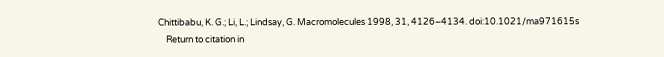Chittibabu, K. G.; Li, L.; Lindsay, G. Macromolecules 1998, 31, 4126–4134. doi:10.1021/ma971615s
    Return to citation in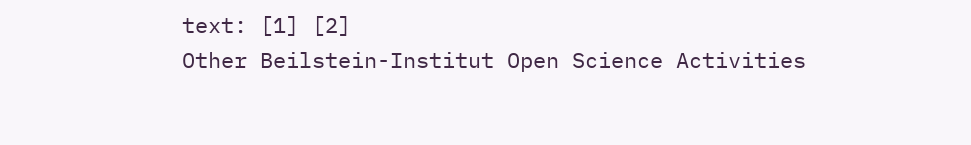text: [1] [2]
Other Beilstein-Institut Open Science Activities